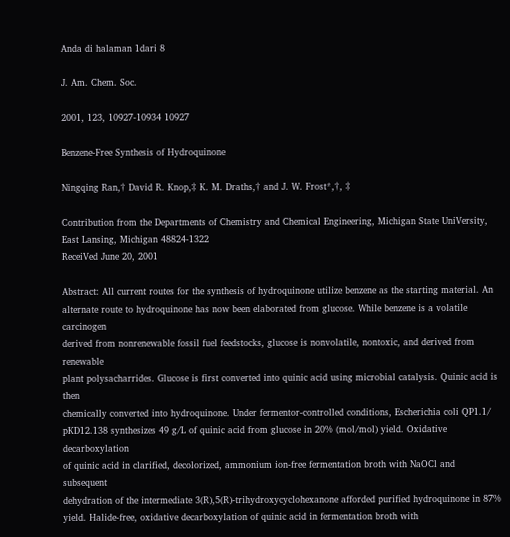Anda di halaman 1dari 8

J. Am. Chem. Soc.

2001, 123, 10927-10934 10927

Benzene-Free Synthesis of Hydroquinone

Ningqing Ran,† David R. Knop,‡ K. M. Draths,† and J. W. Frost*,†, ‡

Contribution from the Departments of Chemistry and Chemical Engineering, Michigan State UniVersity,
East Lansing, Michigan 48824-1322
ReceiVed June 20, 2001

Abstract: All current routes for the synthesis of hydroquinone utilize benzene as the starting material. An
alternate route to hydroquinone has now been elaborated from glucose. While benzene is a volatile carcinogen
derived from nonrenewable fossil fuel feedstocks, glucose is nonvolatile, nontoxic, and derived from renewable
plant polysacharrides. Glucose is first converted into quinic acid using microbial catalysis. Quinic acid is then
chemically converted into hydroquinone. Under fermentor-controlled conditions, Escherichia coli QP1.1/
pKD12.138 synthesizes 49 g/L of quinic acid from glucose in 20% (mol/mol) yield. Oxidative decarboxylation
of quinic acid in clarified, decolorized, ammonium ion-free fermentation broth with NaOCl and subsequent
dehydration of the intermediate 3(R),5(R)-trihydroxycyclohexanone afforded purified hydroquinone in 87%
yield. Halide-free, oxidative decarboxylation of quinic acid in fermentation broth with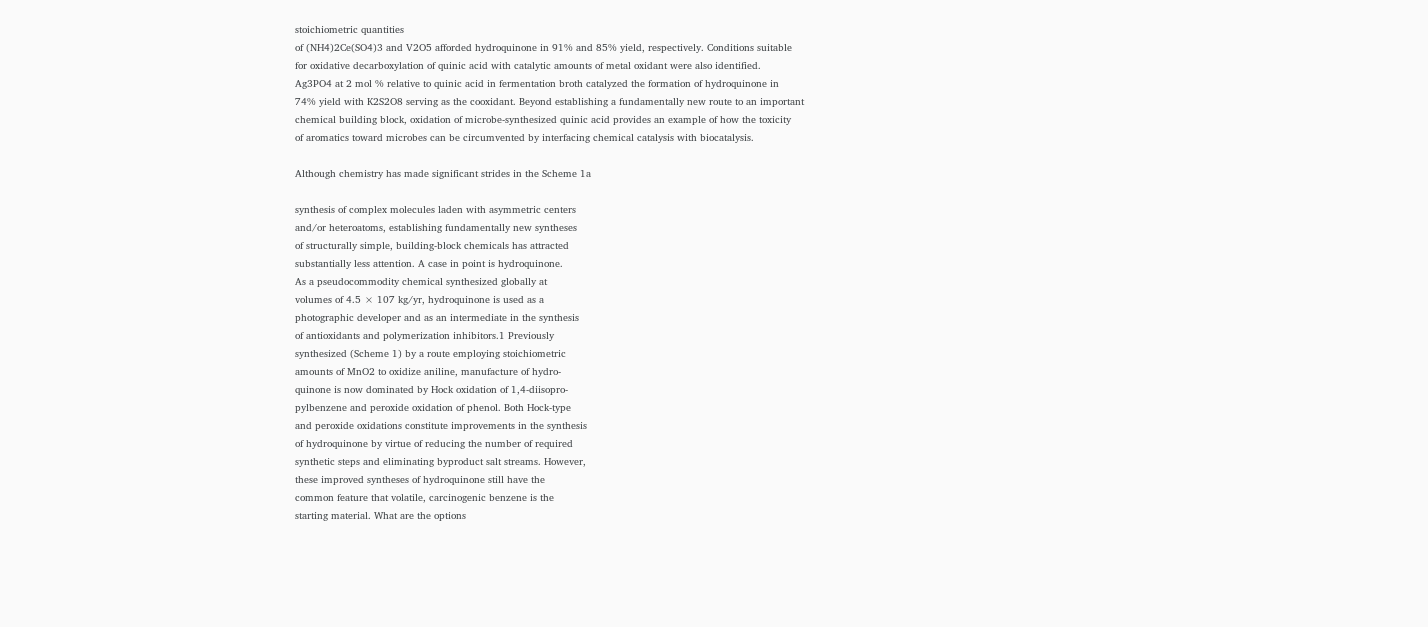stoichiometric quantities
of (NH4)2Ce(SO4)3 and V2O5 afforded hydroquinone in 91% and 85% yield, respectively. Conditions suitable
for oxidative decarboxylation of quinic acid with catalytic amounts of metal oxidant were also identified.
Ag3PO4 at 2 mol % relative to quinic acid in fermentation broth catalyzed the formation of hydroquinone in
74% yield with K2S2O8 serving as the cooxidant. Beyond establishing a fundamentally new route to an important
chemical building block, oxidation of microbe-synthesized quinic acid provides an example of how the toxicity
of aromatics toward microbes can be circumvented by interfacing chemical catalysis with biocatalysis.

Although chemistry has made significant strides in the Scheme 1a

synthesis of complex molecules laden with asymmetric centers
and/or heteroatoms, establishing fundamentally new syntheses
of structurally simple, building-block chemicals has attracted
substantially less attention. A case in point is hydroquinone.
As a pseudocommodity chemical synthesized globally at
volumes of 4.5 × 107 kg/yr, hydroquinone is used as a
photographic developer and as an intermediate in the synthesis
of antioxidants and polymerization inhibitors.1 Previously
synthesized (Scheme 1) by a route employing stoichiometric
amounts of MnO2 to oxidize aniline, manufacture of hydro-
quinone is now dominated by Hock oxidation of 1,4-diisopro-
pylbenzene and peroxide oxidation of phenol. Both Hock-type
and peroxide oxidations constitute improvements in the synthesis
of hydroquinone by virtue of reducing the number of required
synthetic steps and eliminating byproduct salt streams. However,
these improved syntheses of hydroquinone still have the
common feature that volatile, carcinogenic benzene is the
starting material. What are the options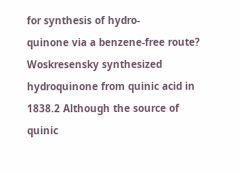for synthesis of hydro-
quinone via a benzene-free route?
Woskresensky synthesized hydroquinone from quinic acid in
1838.2 Although the source of quinic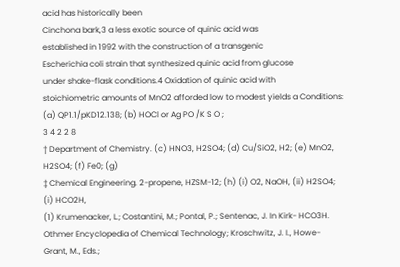acid has historically been
Cinchona bark,3 a less exotic source of quinic acid was
established in 1992 with the construction of a transgenic
Escherichia coli strain that synthesized quinic acid from glucose
under shake-flask conditions.4 Oxidation of quinic acid with
stoichiometric amounts of MnO2 afforded low to modest yields a Conditions: (a) QP1.1/pKD12.138; (b) HOCl or Ag PO /K S O ;
3 4 2 2 8
† Department of Chemistry. (c) HNO3, H2SO4; (d) Cu/SiO2, H2; (e) MnO2, H2SO4; (f) Fe0; (g)
‡ Chemical Engineering. 2-propene, HZSM-12; (h) (i) O2, NaOH, (ii) H2SO4; (i) HCO2H,
(1) Krumenacker, L.; Costantini, M.; Pontal, P.; Sentenac, J. In Kirk- HCO3H.
Othmer Encyclopedia of Chemical Technology; Kroschwitz, J. I., Howe-
Grant, M., Eds.;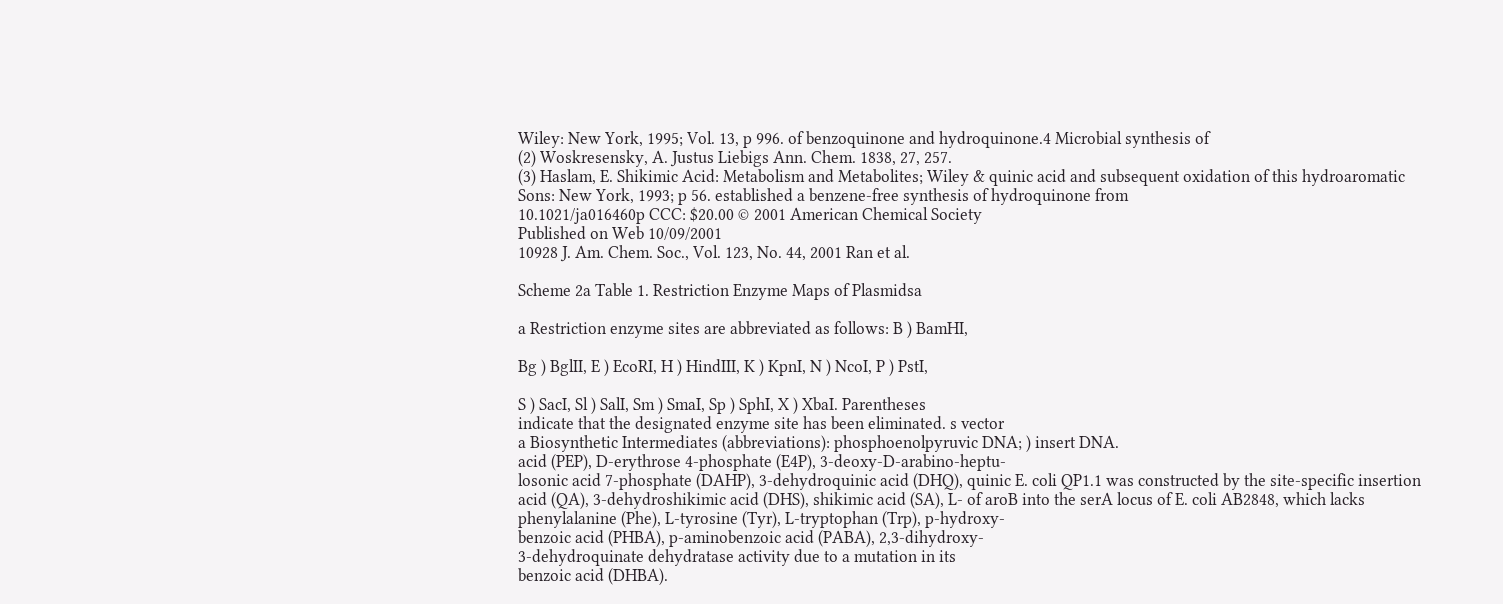Wiley: New York, 1995; Vol. 13, p 996. of benzoquinone and hydroquinone.4 Microbial synthesis of
(2) Woskresensky, A. Justus Liebigs Ann. Chem. 1838, 27, 257.
(3) Haslam, E. Shikimic Acid: Metabolism and Metabolites; Wiley & quinic acid and subsequent oxidation of this hydroaromatic
Sons: New York, 1993; p 56. established a benzene-free synthesis of hydroquinone from
10.1021/ja016460p CCC: $20.00 © 2001 American Chemical Society
Published on Web 10/09/2001
10928 J. Am. Chem. Soc., Vol. 123, No. 44, 2001 Ran et al.

Scheme 2a Table 1. Restriction Enzyme Maps of Plasmidsa

a Restriction enzyme sites are abbreviated as follows: B ) BamHI,

Bg ) BglII, E ) EcoRI, H ) HindIII, K ) KpnI, N ) NcoI, P ) PstI,

S ) SacI, Sl ) SalI, Sm ) SmaI, Sp ) SphI, X ) XbaI. Parentheses
indicate that the designated enzyme site has been eliminated. s vector
a Biosynthetic Intermediates (abbreviations): phosphoenolpyruvic DNA; ) insert DNA.
acid (PEP), D-erythrose 4-phosphate (E4P), 3-deoxy-D-arabino-heptu-
losonic acid 7-phosphate (DAHP), 3-dehydroquinic acid (DHQ), quinic E. coli QP1.1 was constructed by the site-specific insertion
acid (QA), 3-dehydroshikimic acid (DHS), shikimic acid (SA), L- of aroB into the serA locus of E. coli AB2848, which lacks
phenylalanine (Phe), L-tyrosine (Tyr), L-tryptophan (Trp), p-hydroxy-
benzoic acid (PHBA), p-aminobenzoic acid (PABA), 2,3-dihydroxy-
3-dehydroquinate dehydratase activity due to a mutation in its
benzoic acid (DHBA).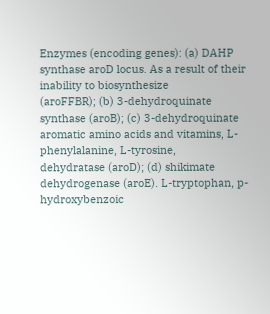Enzymes (encoding genes): (a) DAHP synthase aroD locus. As a result of their inability to biosynthesize
(aroFFBR); (b) 3-dehydroquinate synthase (aroB); (c) 3-dehydroquinate aromatic amino acids and vitamins, L-phenylalanine, L-tyrosine,
dehydratase (aroD); (d) shikimate dehydrogenase (aroE). L-tryptophan, p-hydroxybenzoic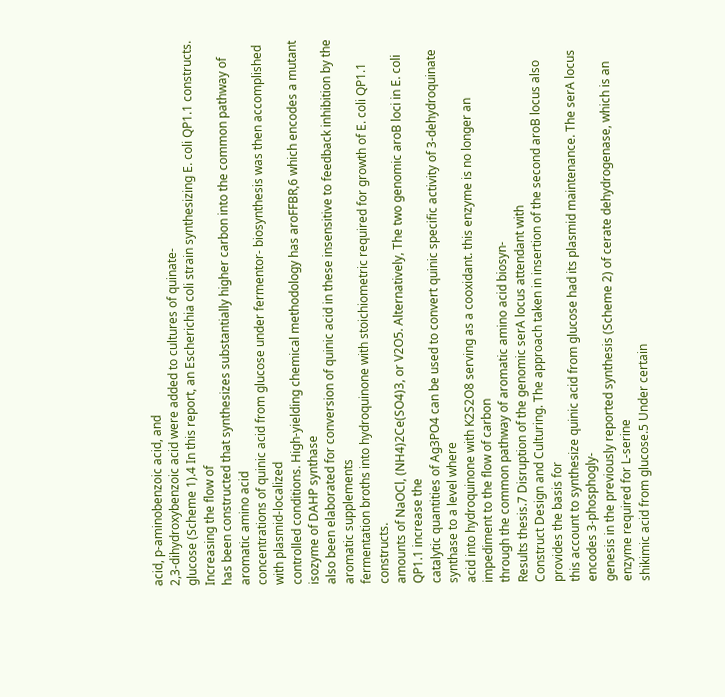acid, p-aminobenzoic acid, and
2,3-dihydroxybenzoic acid were added to cultures of quinate-
glucose (Scheme 1).4 In this report, an Escherichia coli strain synthesizing E. coli QP1.1 constructs. Increasing the flow of
has been constructed that synthesizes substantially higher carbon into the common pathway of aromatic amino acid
concentrations of quinic acid from glucose under fermentor- biosynthesis was then accomplished with plasmid-localized
controlled conditions. High-yielding chemical methodology has aroFFBR,6 which encodes a mutant isozyme of DAHP synthase
also been elaborated for conversion of quinic acid in these insensitive to feedback inhibition by the aromatic supplements
fermentation broths into hydroquinone with stoichiometric required for growth of E. coli QP1.1 constructs.
amounts of NaOCl, (NH4)2Ce(SO4)3, or V2O5. Alternatively, The two genomic aroB loci in E. coli QP1.1 increase the
catalytic quantities of Ag3PO4 can be used to convert quinic specific activity of 3-dehydroquinate synthase to a level where
acid into hydroquinone with K2S2O8 serving as a cooxidant. this enzyme is no longer an impediment to the flow of carbon
through the common pathway of aromatic amino acid biosyn-
Results thesis.7 Disruption of the genomic serA locus attendant with
Construct Design and Culturing. The approach taken in insertion of the second aroB locus also provides the basis for
this account to synthesize quinic acid from glucose had its plasmid maintenance. The serA locus encodes 3-phosphogly-
genesis in the previously reported synthesis (Scheme 2) of cerate dehydrogenase, which is an enzyme required for L-serine
shikimic acid from glucose.5 Under certain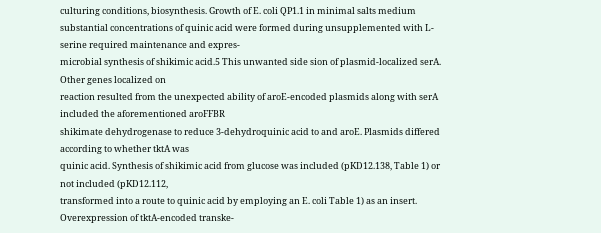culturing conditions, biosynthesis. Growth of E. coli QP1.1 in minimal salts medium
substantial concentrations of quinic acid were formed during unsupplemented with L-serine required maintenance and expres-
microbial synthesis of shikimic acid.5 This unwanted side sion of plasmid-localized serA. Other genes localized on
reaction resulted from the unexpected ability of aroE-encoded plasmids along with serA included the aforementioned aroFFBR
shikimate dehydrogenase to reduce 3-dehydroquinic acid to and aroE. Plasmids differed according to whether tktA was
quinic acid. Synthesis of shikimic acid from glucose was included (pKD12.138, Table 1) or not included (pKD12.112,
transformed into a route to quinic acid by employing an E. coli Table 1) as an insert. Overexpression of tktA-encoded transke-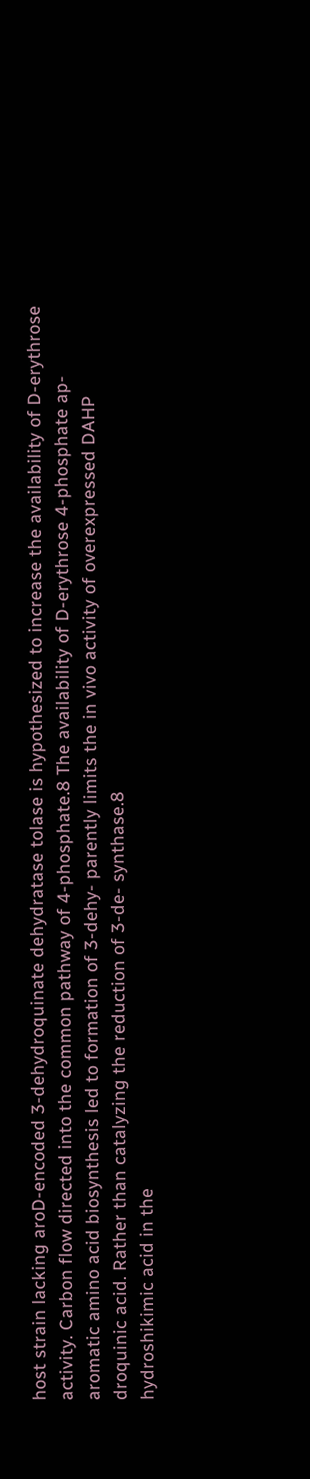host strain lacking aroD-encoded 3-dehydroquinate dehydratase tolase is hypothesized to increase the availability of D-erythrose
activity. Carbon flow directed into the common pathway of 4-phosphate.8 The availability of D-erythrose 4-phosphate ap-
aromatic amino acid biosynthesis led to formation of 3-dehy- parently limits the in vivo activity of overexpressed DAHP
droquinic acid. Rather than catalyzing the reduction of 3-de- synthase.8
hydroshikimic acid in the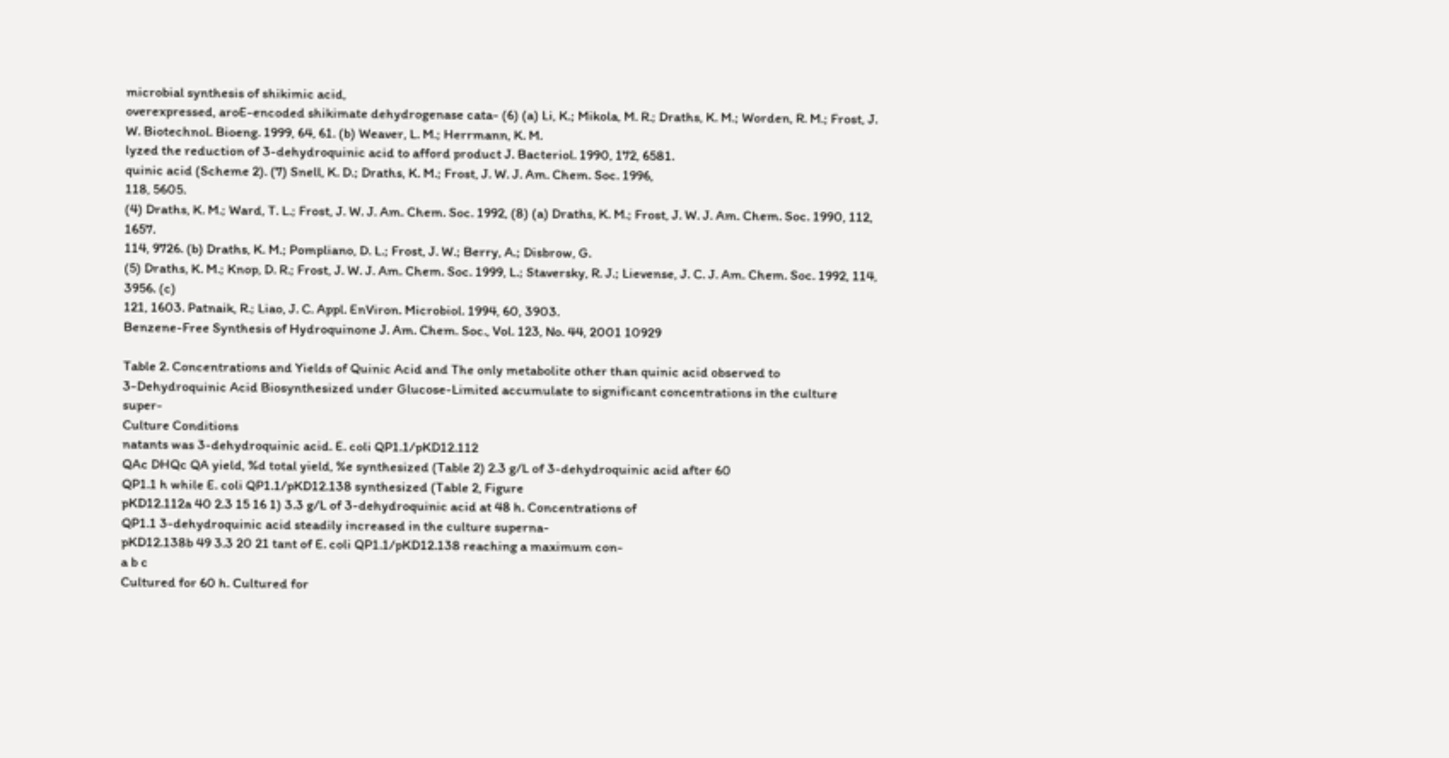microbial synthesis of shikimic acid,
overexpressed, aroE-encoded shikimate dehydrogenase cata- (6) (a) Li, K.; Mikola, M. R.; Draths, K. M.; Worden, R. M.; Frost, J.
W. Biotechnol. Bioeng. 1999, 64, 61. (b) Weaver, L. M.; Herrmann, K. M.
lyzed the reduction of 3-dehydroquinic acid to afford product J. Bacteriol. 1990, 172, 6581.
quinic acid (Scheme 2). (7) Snell, K. D.; Draths, K. M.; Frost, J. W. J. Am. Chem. Soc. 1996,
118, 5605.
(4) Draths, K. M.; Ward, T. L.; Frost, J. W. J. Am. Chem. Soc. 1992, (8) (a) Draths, K. M.; Frost, J. W. J. Am. Chem. Soc. 1990, 112, 1657.
114, 9726. (b) Draths, K. M.; Pompliano, D. L.; Frost, J. W.; Berry, A.; Disbrow, G.
(5) Draths, K. M.; Knop, D. R.; Frost, J. W. J. Am. Chem. Soc. 1999, L.; Staversky, R. J.; Lievense, J. C. J. Am. Chem. Soc. 1992, 114, 3956. (c)
121, 1603. Patnaik, R.; Liao, J. C. Appl. EnViron. Microbiol. 1994, 60, 3903.
Benzene-Free Synthesis of Hydroquinone J. Am. Chem. Soc., Vol. 123, No. 44, 2001 10929

Table 2. Concentrations and Yields of Quinic Acid and The only metabolite other than quinic acid observed to
3-Dehydroquinic Acid Biosynthesized under Glucose-Limited accumulate to significant concentrations in the culture super-
Culture Conditions
natants was 3-dehydroquinic acid. E. coli QP1.1/pKD12.112
QAc DHQc QA yield, %d total yield, %e synthesized (Table 2) 2.3 g/L of 3-dehydroquinic acid after 60
QP1.1 h while E. coli QP1.1/pKD12.138 synthesized (Table 2, Figure
pKD12.112a 40 2.3 15 16 1) 3.3 g/L of 3-dehydroquinic acid at 48 h. Concentrations of
QP1.1 3-dehydroquinic acid steadily increased in the culture superna-
pKD12.138b 49 3.3 20 21 tant of E. coli QP1.1/pKD12.138 reaching a maximum con-
a b c
Cultured for 60 h. Cultured for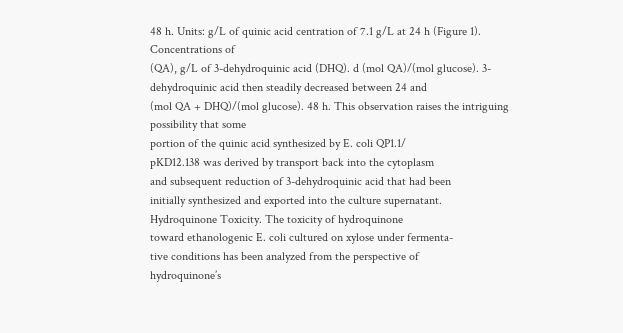48 h. Units: g/L of quinic acid centration of 7.1 g/L at 24 h (Figure 1). Concentrations of
(QA), g/L of 3-dehydroquinic acid (DHQ). d (mol QA)/(mol glucose). 3-dehydroquinic acid then steadily decreased between 24 and
(mol QA + DHQ)/(mol glucose). 48 h. This observation raises the intriguing possibility that some
portion of the quinic acid synthesized by E. coli QP1.1/
pKD12.138 was derived by transport back into the cytoplasm
and subsequent reduction of 3-dehydroquinic acid that had been
initially synthesized and exported into the culture supernatant.
Hydroquinone Toxicity. The toxicity of hydroquinone
toward ethanologenic E. coli cultured on xylose under fermenta-
tive conditions has been analyzed from the perspective of
hydroquinone’s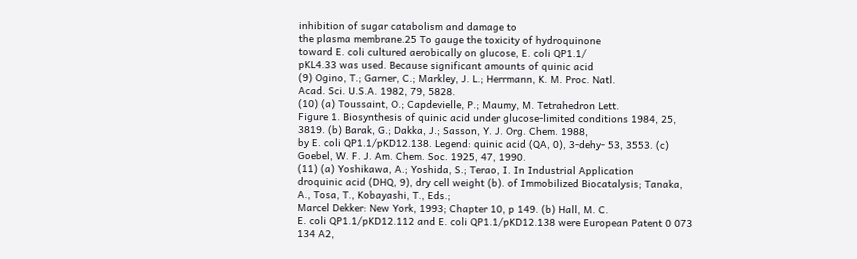inhibition of sugar catabolism and damage to
the plasma membrane.25 To gauge the toxicity of hydroquinone
toward E. coli cultured aerobically on glucose, E. coli QP1.1/
pKL4.33 was used. Because significant amounts of quinic acid
(9) Ogino, T.; Garner, C.; Markley, J. L.; Herrmann, K. M. Proc. Natl.
Acad. Sci. U.S.A. 1982, 79, 5828.
(10) (a) Toussaint, O.; Capdevielle, P.; Maumy, M. Tetrahedron Lett.
Figure 1. Biosynthesis of quinic acid under glucose-limited conditions 1984, 25, 3819. (b) Barak, G.; Dakka, J.; Sasson, Y. J. Org. Chem. 1988,
by E. coli QP1.1/pKD12.138. Legend: quinic acid (QA, 0), 3-dehy- 53, 3553. (c) Goebel, W. F. J. Am. Chem. Soc. 1925, 47, 1990.
(11) (a) Yoshikawa, A.; Yoshida, S.; Terao, I. In Industrial Application
droquinic acid (DHQ, 9), dry cell weight (b). of Immobilized Biocatalysis; Tanaka, A., Tosa, T., Kobayashi, T., Eds.;
Marcel Dekker: New York, 1993; Chapter 10, p 149. (b) Hall, M. C.
E. coli QP1.1/pKD12.112 and E. coli QP1.1/pKD12.138 were European Patent 0 073 134 A2,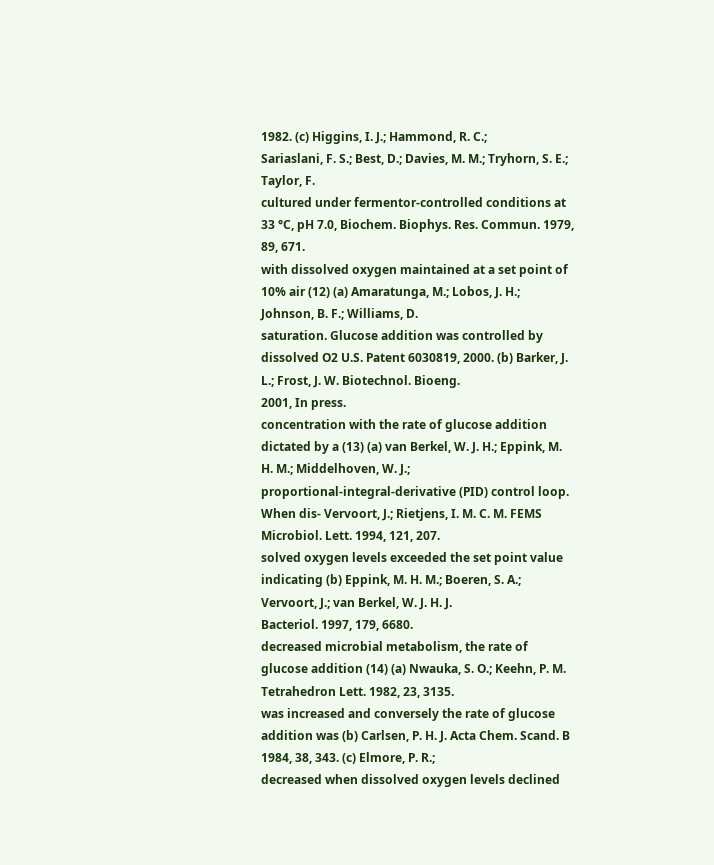1982. (c) Higgins, I. J.; Hammond, R. C.;
Sariaslani, F. S.; Best, D.; Davies, M. M.; Tryhorn, S. E.; Taylor, F.
cultured under fermentor-controlled conditions at 33 °C, pH 7.0, Biochem. Biophys. Res. Commun. 1979, 89, 671.
with dissolved oxygen maintained at a set point of 10% air (12) (a) Amaratunga, M.; Lobos, J. H.; Johnson, B. F.; Williams, D.
saturation. Glucose addition was controlled by dissolved O2 U.S. Patent 6030819, 2000. (b) Barker, J. L.; Frost, J. W. Biotechnol. Bioeng.
2001, In press.
concentration with the rate of glucose addition dictated by a (13) (a) van Berkel, W. J. H.; Eppink, M. H. M.; Middelhoven, W. J.;
proportional-integral-derivative (PID) control loop. When dis- Vervoort, J.; Rietjens, I. M. C. M. FEMS Microbiol. Lett. 1994, 121, 207.
solved oxygen levels exceeded the set point value indicating (b) Eppink, M. H. M.; Boeren, S. A.; Vervoort, J.; van Berkel, W. J. H. J.
Bacteriol. 1997, 179, 6680.
decreased microbial metabolism, the rate of glucose addition (14) (a) Nwauka, S. O.; Keehn, P. M. Tetrahedron Lett. 1982, 23, 3135.
was increased and conversely the rate of glucose addition was (b) Carlsen, P. H. J. Acta Chem. Scand. B 1984, 38, 343. (c) Elmore, P. R.;
decreased when dissolved oxygen levels declined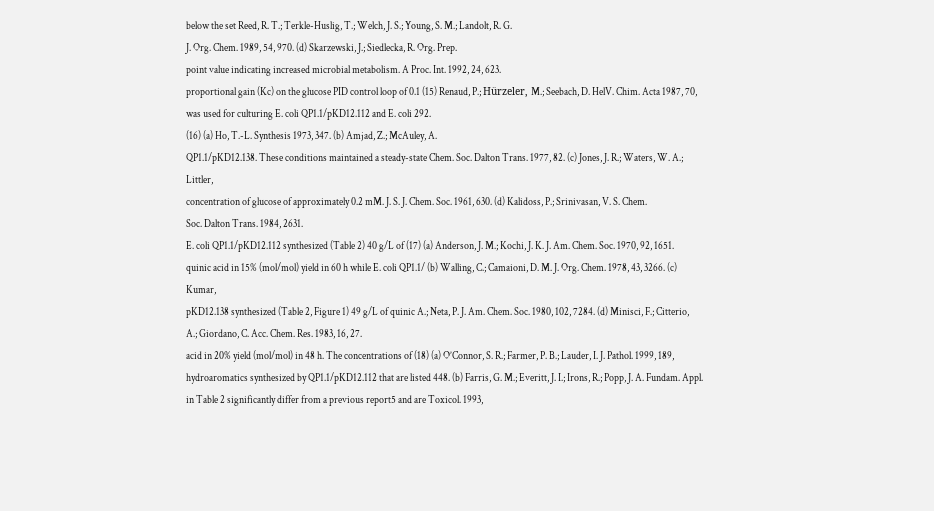below the set Reed, R. T.; Terkle-Huslig, T.; Welch, J. S.; Young, S. M.; Landolt, R. G.
J. Org. Chem. 1989, 54, 970. (d) Skarzewski, J.; Siedlecka, R. Org. Prep.
point value indicating increased microbial metabolism. A Proc. Int. 1992, 24, 623.
proportional gain (Kc) on the glucose PID control loop of 0.1 (15) Renaud, P.; Hürzeler, M.; Seebach, D. HelV. Chim. Acta 1987, 70,
was used for culturing E. coli QP1.1/pKD12.112 and E. coli 292.
(16) (a) Ho, T.-L. Synthesis 1973, 347. (b) Amjad, Z.; McAuley, A.
QP1.1/pKD12.138. These conditions maintained a steady-state Chem. Soc. Dalton Trans. 1977, 82. (c) Jones, J. R.; Waters, W. A.; Littler,
concentration of glucose of approximately 0.2 mM. J. S. J. Chem. Soc. 1961, 630. (d) Kalidoss, P.; Srinivasan, V. S. Chem.
Soc. Dalton Trans. 1984, 2631.
E. coli QP1.1/pKD12.112 synthesized (Table 2) 40 g/L of (17) (a) Anderson, J. M.; Kochi, J. K. J. Am. Chem. Soc. 1970, 92, 1651.
quinic acid in 15% (mol/mol) yield in 60 h while E. coli QP1.1/ (b) Walling, C.; Camaioni, D. M. J. Org. Chem. 1978, 43, 3266. (c) Kumar,
pKD12.138 synthesized (Table 2, Figure 1) 49 g/L of quinic A.; Neta, P. J. Am. Chem. Soc. 1980, 102, 7284. (d) Minisci, F.; Citterio,
A.; Giordano, C. Acc. Chem. Res. 1983, 16, 27.
acid in 20% yield (mol/mol) in 48 h. The concentrations of (18) (a) O’Connor, S. R.; Farmer, P. B.; Lauder, I. J. Pathol. 1999, 189,
hydroaromatics synthesized by QP1.1/pKD12.112 that are listed 448. (b) Farris, G. M.; Everitt, J. I.; Irons, R.; Popp, J. A. Fundam. Appl.
in Table 2 significantly differ from a previous report5 and are Toxicol. 1993,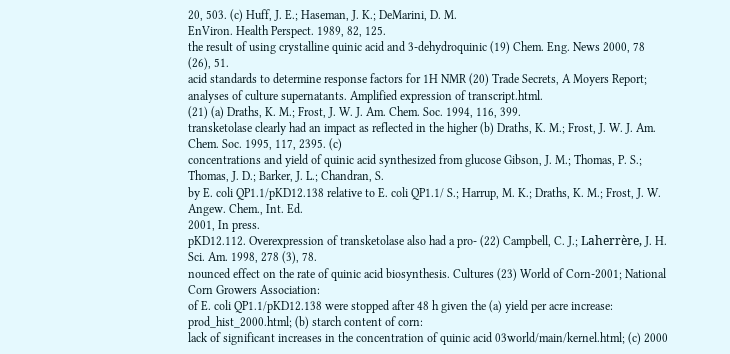20, 503. (c) Huff, J. E.; Haseman, J. K.; DeMarini, D. M.
EnViron. Health Perspect. 1989, 82, 125.
the result of using crystalline quinic acid and 3-dehydroquinic (19) Chem. Eng. News 2000, 78 (26), 51.
acid standards to determine response factors for 1H NMR (20) Trade Secrets, A Moyers Report;
analyses of culture supernatants. Amplified expression of transcript.html.
(21) (a) Draths, K. M.; Frost, J. W. J. Am. Chem. Soc. 1994, 116, 399.
transketolase clearly had an impact as reflected in the higher (b) Draths, K. M.; Frost, J. W. J. Am. Chem. Soc. 1995, 117, 2395. (c)
concentrations and yield of quinic acid synthesized from glucose Gibson, J. M.; Thomas, P. S.; Thomas, J. D.; Barker, J. L.; Chandran, S.
by E. coli QP1.1/pKD12.138 relative to E. coli QP1.1/ S.; Harrup, M. K.; Draths, K. M.; Frost, J. W. Angew. Chem., Int. Ed.
2001, In press.
pKD12.112. Overexpression of transketolase also had a pro- (22) Campbell, C. J.; Laherrère, J. H. Sci. Am. 1998, 278 (3), 78.
nounced effect on the rate of quinic acid biosynthesis. Cultures (23) World of Corn-2001; National Corn Growers Association:
of E. coli QP1.1/pKD12.138 were stopped after 48 h given the (a) yield per acre increase:
prod_hist_2000.html; (b) starch content of corn:
lack of significant increases in the concentration of quinic acid 03world/main/kernel.html; (c) 2000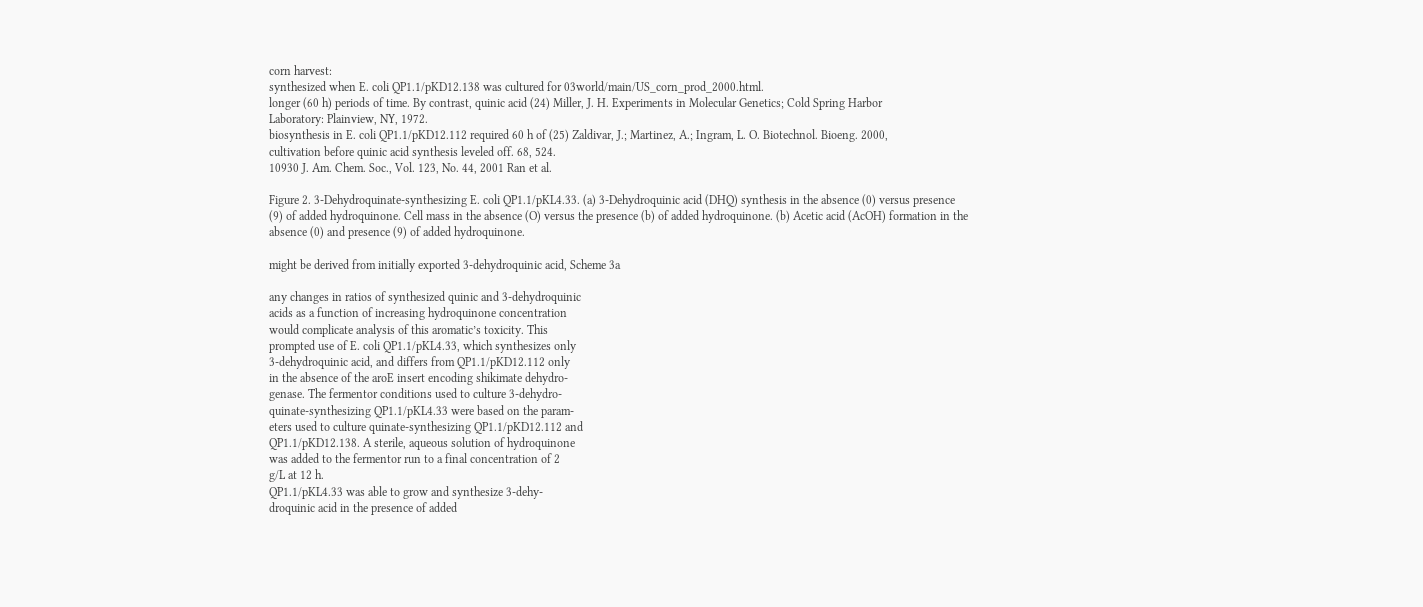corn harvest:
synthesized when E. coli QP1.1/pKD12.138 was cultured for 03world/main/US_corn_prod_2000.html.
longer (60 h) periods of time. By contrast, quinic acid (24) Miller, J. H. Experiments in Molecular Genetics; Cold Spring Harbor
Laboratory: Plainview, NY, 1972.
biosynthesis in E. coli QP1.1/pKD12.112 required 60 h of (25) Zaldivar, J.; Martinez, A.; Ingram, L. O. Biotechnol. Bioeng. 2000,
cultivation before quinic acid synthesis leveled off. 68, 524.
10930 J. Am. Chem. Soc., Vol. 123, No. 44, 2001 Ran et al.

Figure 2. 3-Dehydroquinate-synthesizing E. coli QP1.1/pKL4.33. (a) 3-Dehydroquinic acid (DHQ) synthesis in the absence (0) versus presence
(9) of added hydroquinone. Cell mass in the absence (O) versus the presence (b) of added hydroquinone. (b) Acetic acid (AcOH) formation in the
absence (0) and presence (9) of added hydroquinone.

might be derived from initially exported 3-dehydroquinic acid, Scheme 3a

any changes in ratios of synthesized quinic and 3-dehydroquinic
acids as a function of increasing hydroquinone concentration
would complicate analysis of this aromatic’s toxicity. This
prompted use of E. coli QP1.1/pKL4.33, which synthesizes only
3-dehydroquinic acid, and differs from QP1.1/pKD12.112 only
in the absence of the aroE insert encoding shikimate dehydro-
genase. The fermentor conditions used to culture 3-dehydro-
quinate-synthesizing QP1.1/pKL4.33 were based on the param-
eters used to culture quinate-synthesizing QP1.1/pKD12.112 and
QP1.1/pKD12.138. A sterile, aqueous solution of hydroquinone
was added to the fermentor run to a final concentration of 2
g/L at 12 h.
QP1.1/pKL4.33 was able to grow and synthesize 3-dehy-
droquinic acid in the presence of added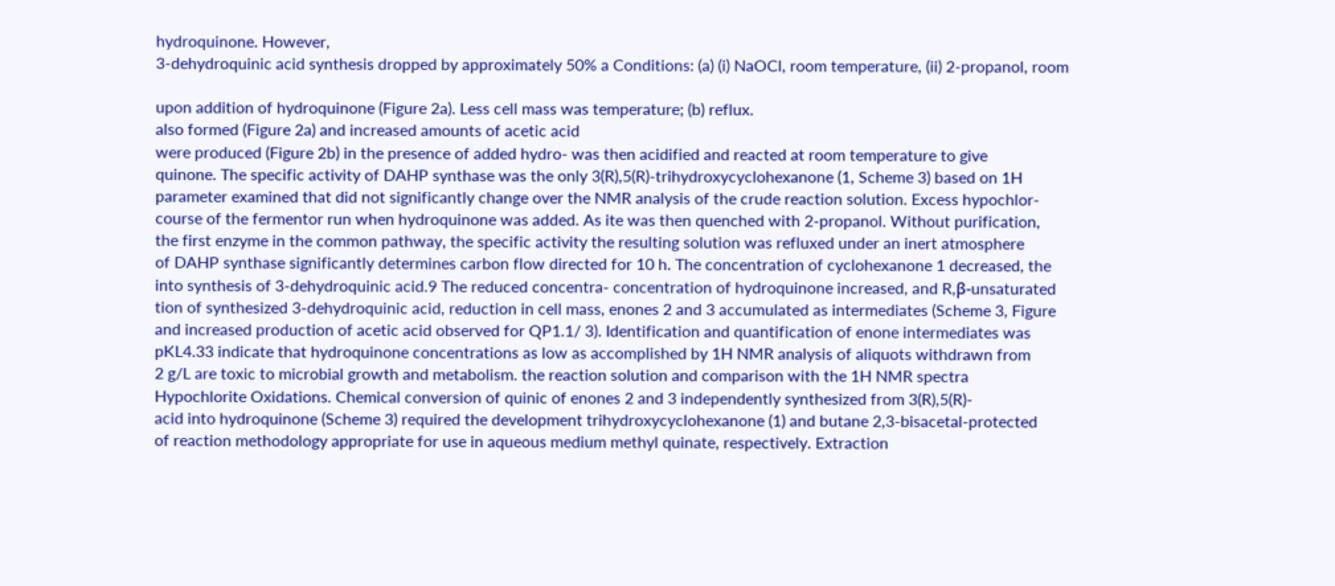hydroquinone. However,
3-dehydroquinic acid synthesis dropped by approximately 50% a Conditions: (a) (i) NaOCl, room temperature, (ii) 2-propanol, room

upon addition of hydroquinone (Figure 2a). Less cell mass was temperature; (b) reflux.
also formed (Figure 2a) and increased amounts of acetic acid
were produced (Figure 2b) in the presence of added hydro- was then acidified and reacted at room temperature to give
quinone. The specific activity of DAHP synthase was the only 3(R),5(R)-trihydroxycyclohexanone (1, Scheme 3) based on 1H
parameter examined that did not significantly change over the NMR analysis of the crude reaction solution. Excess hypochlor-
course of the fermentor run when hydroquinone was added. As ite was then quenched with 2-propanol. Without purification,
the first enzyme in the common pathway, the specific activity the resulting solution was refluxed under an inert atmosphere
of DAHP synthase significantly determines carbon flow directed for 10 h. The concentration of cyclohexanone 1 decreased, the
into synthesis of 3-dehydroquinic acid.9 The reduced concentra- concentration of hydroquinone increased, and R,β-unsaturated
tion of synthesized 3-dehydroquinic acid, reduction in cell mass, enones 2 and 3 accumulated as intermediates (Scheme 3, Figure
and increased production of acetic acid observed for QP1.1/ 3). Identification and quantification of enone intermediates was
pKL4.33 indicate that hydroquinone concentrations as low as accomplished by 1H NMR analysis of aliquots withdrawn from
2 g/L are toxic to microbial growth and metabolism. the reaction solution and comparison with the 1H NMR spectra
Hypochlorite Oxidations. Chemical conversion of quinic of enones 2 and 3 independently synthesized from 3(R),5(R)-
acid into hydroquinone (Scheme 3) required the development trihydroxycyclohexanone (1) and butane 2,3-bisacetal-protected
of reaction methodology appropriate for use in aqueous medium methyl quinate, respectively. Extraction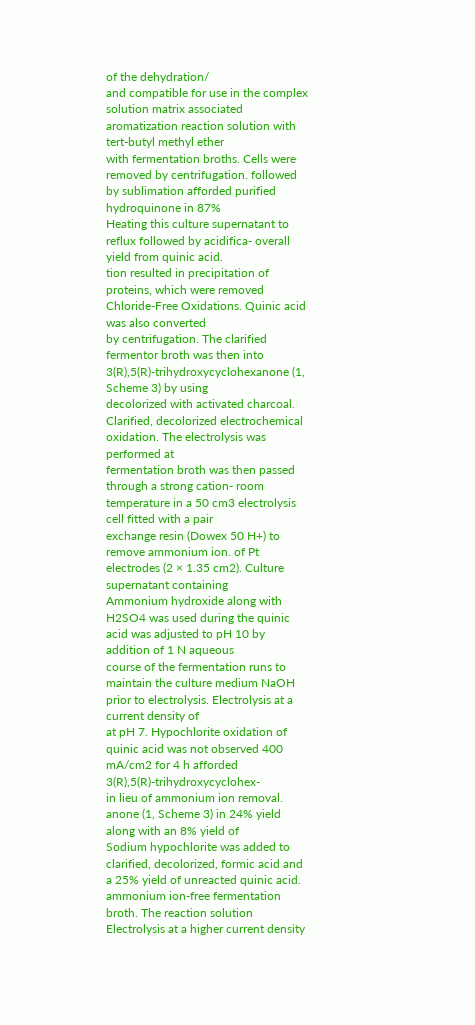of the dehydration/
and compatible for use in the complex solution matrix associated aromatization reaction solution with tert-butyl methyl ether
with fermentation broths. Cells were removed by centrifugation. followed by sublimation afforded purified hydroquinone in 87%
Heating this culture supernatant to reflux followed by acidifica- overall yield from quinic acid.
tion resulted in precipitation of proteins, which were removed Chloride-Free Oxidations. Quinic acid was also converted
by centrifugation. The clarified fermentor broth was then into 3(R),5(R)-trihydroxycyclohexanone (1, Scheme 3) by using
decolorized with activated charcoal. Clarified, decolorized electrochemical oxidation. The electrolysis was performed at
fermentation broth was then passed through a strong cation- room temperature in a 50 cm3 electrolysis cell fitted with a pair
exchange resin (Dowex 50 H+) to remove ammonium ion. of Pt electrodes (2 × 1.35 cm2). Culture supernatant containing
Ammonium hydroxide along with H2SO4 was used during the quinic acid was adjusted to pH 10 by addition of 1 N aqueous
course of the fermentation runs to maintain the culture medium NaOH prior to electrolysis. Electrolysis at a current density of
at pH 7. Hypochlorite oxidation of quinic acid was not observed 400 mA/cm2 for 4 h afforded 3(R),5(R)-trihydroxycyclohex-
in lieu of ammonium ion removal. anone (1, Scheme 3) in 24% yield along with an 8% yield of
Sodium hypochlorite was added to clarified, decolorized, formic acid and a 25% yield of unreacted quinic acid.
ammonium ion-free fermentation broth. The reaction solution Electrolysis at a higher current density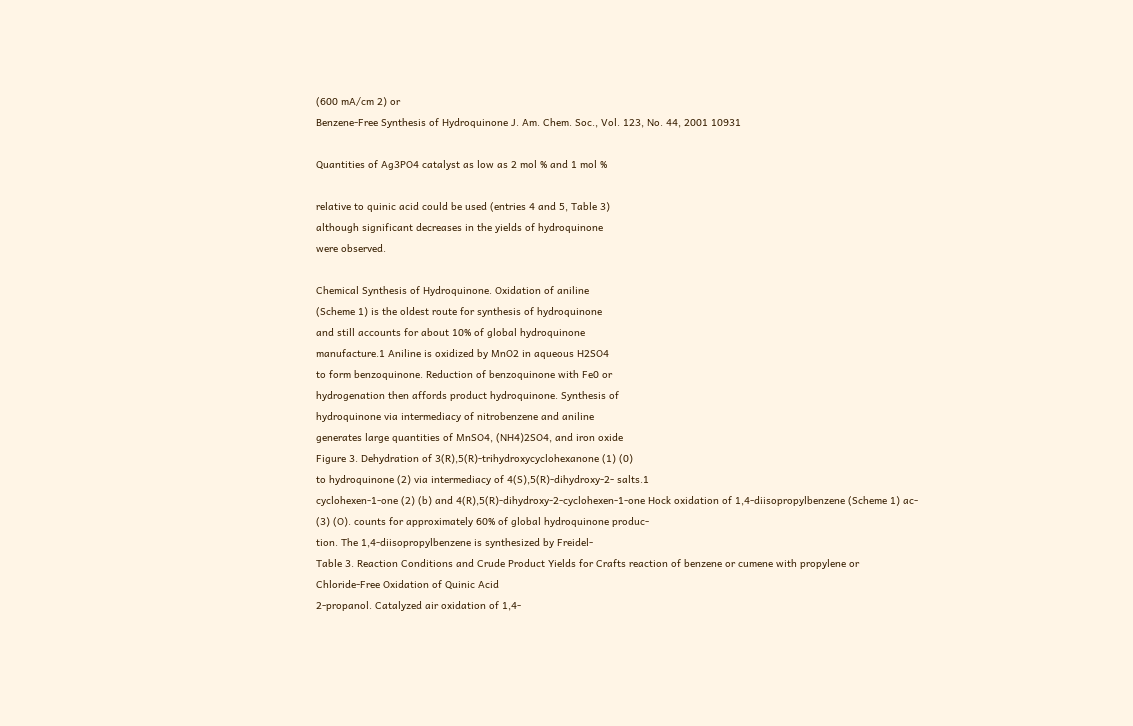(600 mA/cm 2) or
Benzene-Free Synthesis of Hydroquinone J. Am. Chem. Soc., Vol. 123, No. 44, 2001 10931

Quantities of Ag3PO4 catalyst as low as 2 mol % and 1 mol %

relative to quinic acid could be used (entries 4 and 5, Table 3)
although significant decreases in the yields of hydroquinone
were observed.

Chemical Synthesis of Hydroquinone. Oxidation of aniline
(Scheme 1) is the oldest route for synthesis of hydroquinone
and still accounts for about 10% of global hydroquinone
manufacture.1 Aniline is oxidized by MnO2 in aqueous H2SO4
to form benzoquinone. Reduction of benzoquinone with Fe0 or
hydrogenation then affords product hydroquinone. Synthesis of
hydroquinone via intermediacy of nitrobenzene and aniline
generates large quantities of MnSO4, (NH4)2SO4, and iron oxide
Figure 3. Dehydration of 3(R),5(R)-trihydroxycyclohexanone (1) (0)
to hydroquinone (2) via intermediacy of 4(S),5(R)-dihydroxy-2- salts.1
cyclohexen-1-one (2) (b) and 4(R),5(R)-dihydroxy-2-cyclohexen-1-one Hock oxidation of 1,4-diisopropylbenzene (Scheme 1) ac-
(3) (O). counts for approximately 60% of global hydroquinone produc-
tion. The 1,4-diisopropylbenzene is synthesized by Freidel-
Table 3. Reaction Conditions and Crude Product Yields for Crafts reaction of benzene or cumene with propylene or
Chloride-Free Oxidation of Quinic Acid
2-propanol. Catalyzed air oxidation of 1,4-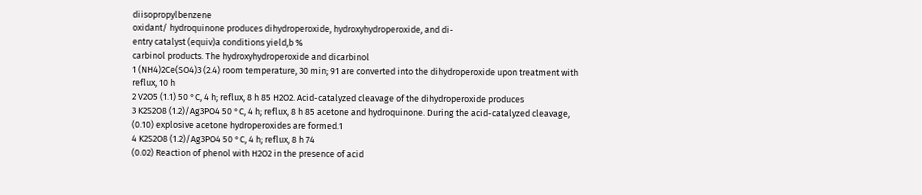diisopropylbenzene
oxidant/ hydroquinone produces dihydroperoxide, hydroxyhydroperoxide, and di-
entry catalyst (equiv)a conditions yield,b %
carbinol products. The hydroxyhydroperoxide and dicarbinol
1 (NH4)2Ce(SO4)3 (2.4) room temperature, 30 min; 91 are converted into the dihydroperoxide upon treatment with
reflux, 10 h
2 V2O5 (1.1) 50 °C, 4 h; reflux, 8 h 85 H2O2. Acid-catalyzed cleavage of the dihydroperoxide produces
3 K2S2O8 (1.2)/Ag3PO4 50 °C, 4 h; reflux, 8 h 85 acetone and hydroquinone. During the acid-catalyzed cleavage,
(0.10) explosive acetone hydroperoxides are formed.1
4 K2S2O8 (1.2)/Ag3PO4 50 °C, 4 h; reflux, 8 h 74
(0.02) Reaction of phenol with H2O2 in the presence of acid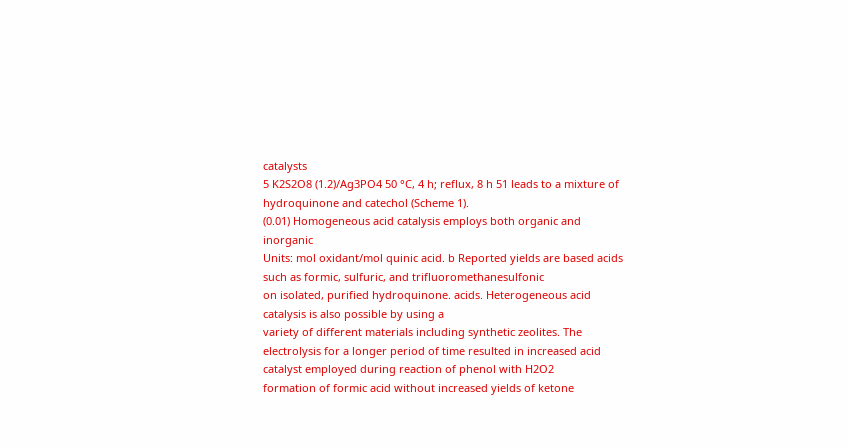catalysts
5 K2S2O8 (1.2)/Ag3PO4 50 °C, 4 h; reflux, 8 h 51 leads to a mixture of hydroquinone and catechol (Scheme 1).
(0.01) Homogeneous acid catalysis employs both organic and inorganic
Units: mol oxidant/mol quinic acid. b Reported yields are based acids such as formic, sulfuric, and trifluoromethanesulfonic
on isolated, purified hydroquinone. acids. Heterogeneous acid catalysis is also possible by using a
variety of different materials including synthetic zeolites. The
electrolysis for a longer period of time resulted in increased acid catalyst employed during reaction of phenol with H2O2
formation of formic acid without increased yields of ketone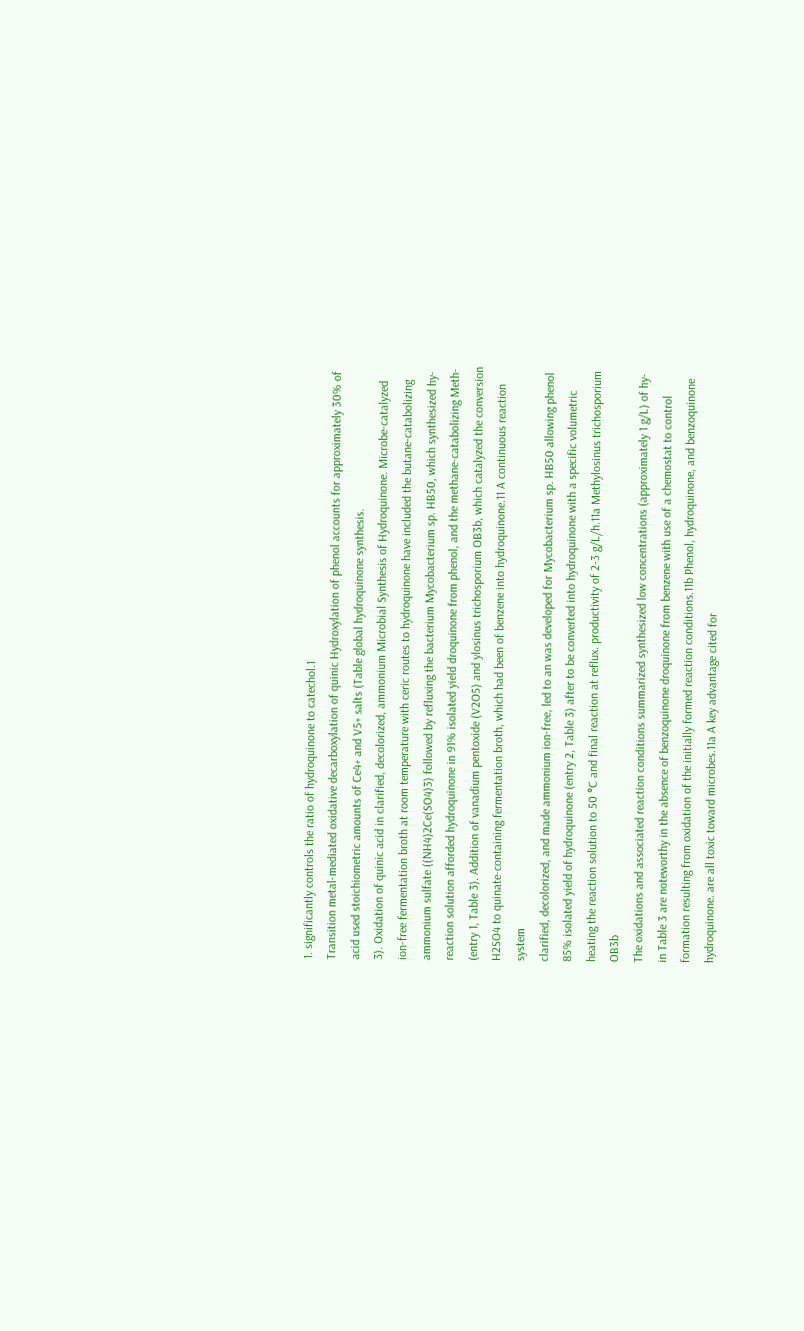1. significantly controls the ratio of hydroquinone to catechol.1
Transition metal-mediated oxidative decarboxylation of quinic Hydroxylation of phenol accounts for approximately 30% of
acid used stoichiometric amounts of Ce4+ and V5+ salts (Table global hydroquinone synthesis.
3). Oxidation of quinic acid in clarified, decolorized, ammonium Microbial Synthesis of Hydroquinone. Microbe-catalyzed
ion-free fermentation broth at room temperature with ceric routes to hydroquinone have included the butane-catabolizing
ammonium sulfate ((NH4)2Ce(SO4)3) followed by refluxing the bacterium Mycobacterium sp. HB50, which synthesized hy-
reaction solution afforded hydroquinone in 91% isolated yield droquinone from phenol, and the methane-catabolizing Meth-
(entry 1, Table 3). Addition of vanadium pentoxide (V2O5) and ylosinus trichosporium OB3b, which catalyzed the conversion
H2SO4 to quinate-containing fermentation broth, which had been of benzene into hydroquinone.11 A continuous reaction system
clarified, decolorized, and made ammonium ion-free, led to an was developed for Mycobacterium sp. HB50 allowing phenol
85% isolated yield of hydroquinone (entry 2, Table 3) after to be converted into hydroquinone with a specific volumetric
heating the reaction solution to 50 °C and final reaction at reflux. productivity of 2-3 g/L/h.11a Methylosinus trichosporium OB3b
The oxidations and associated reaction conditions summarized synthesized low concentrations (approximately 1 g/L) of hy-
in Table 3 are noteworthy in the absence of benzoquinone droquinone from benzene with use of a chemostat to control
formation resulting from oxidation of the initially formed reaction conditions.11b Phenol, hydroquinone, and benzoquinone
hydroquinone. are all toxic toward microbes.11a A key advantage cited for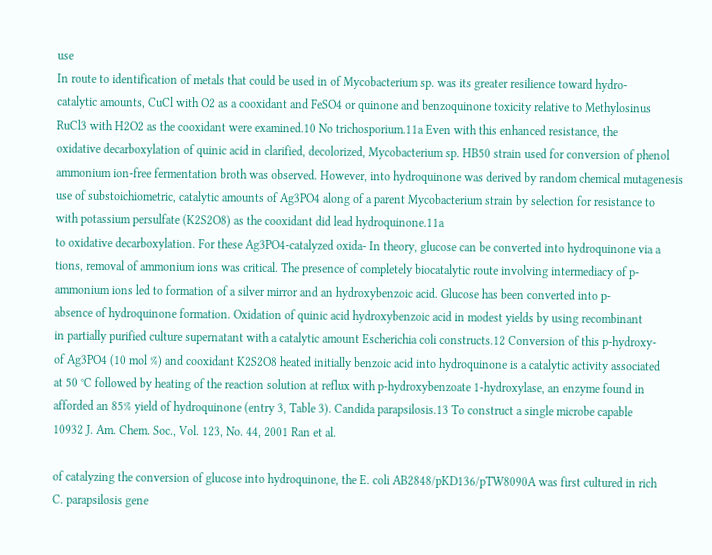use
In route to identification of metals that could be used in of Mycobacterium sp. was its greater resilience toward hydro-
catalytic amounts, CuCl with O2 as a cooxidant and FeSO4 or quinone and benzoquinone toxicity relative to Methylosinus
RuCl3 with H2O2 as the cooxidant were examined.10 No trichosporium.11a Even with this enhanced resistance, the
oxidative decarboxylation of quinic acid in clarified, decolorized, Mycobacterium sp. HB50 strain used for conversion of phenol
ammonium ion-free fermentation broth was observed. However, into hydroquinone was derived by random chemical mutagenesis
use of substoichiometric, catalytic amounts of Ag3PO4 along of a parent Mycobacterium strain by selection for resistance to
with potassium persulfate (K2S2O8) as the cooxidant did lead hydroquinone.11a
to oxidative decarboxylation. For these Ag3PO4-catalyzed oxida- In theory, glucose can be converted into hydroquinone via a
tions, removal of ammonium ions was critical. The presence of completely biocatalytic route involving intermediacy of p-
ammonium ions led to formation of a silver mirror and an hydroxybenzoic acid. Glucose has been converted into p-
absence of hydroquinone formation. Oxidation of quinic acid hydroxybenzoic acid in modest yields by using recombinant
in partially purified culture supernatant with a catalytic amount Escherichia coli constructs.12 Conversion of this p-hydroxy-
of Ag3PO4 (10 mol %) and cooxidant K2S2O8 heated initially benzoic acid into hydroquinone is a catalytic activity associated
at 50 °C followed by heating of the reaction solution at reflux with p-hydroxybenzoate 1-hydroxylase, an enzyme found in
afforded an 85% yield of hydroquinone (entry 3, Table 3). Candida parapsilosis.13 To construct a single microbe capable
10932 J. Am. Chem. Soc., Vol. 123, No. 44, 2001 Ran et al.

of catalyzing the conversion of glucose into hydroquinone, the E. coli AB2848/pKD136/pTW8090A was first cultured in rich
C. parapsilosis gene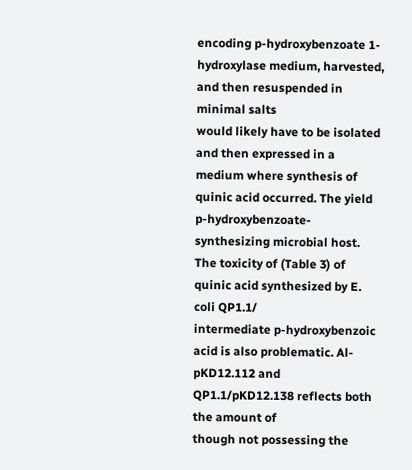encoding p-hydroxybenzoate 1-hydroxylase medium, harvested, and then resuspended in minimal salts
would likely have to be isolated and then expressed in a medium where synthesis of quinic acid occurred. The yield
p-hydroxybenzoate-synthesizing microbial host. The toxicity of (Table 3) of quinic acid synthesized by E. coli QP1.1/
intermediate p-hydroxybenzoic acid is also problematic. Al- pKD12.112 and QP1.1/pKD12.138 reflects both the amount of
though not possessing the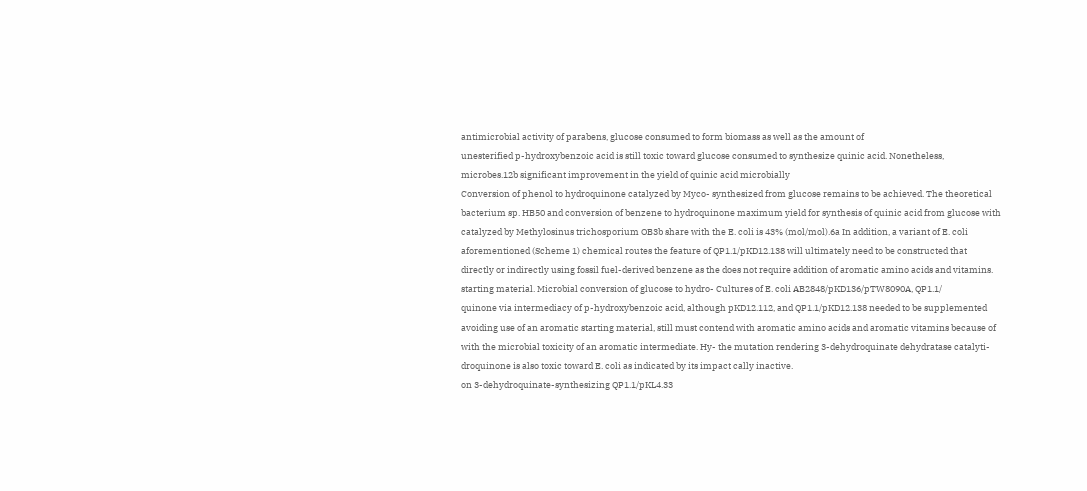antimicrobial activity of parabens, glucose consumed to form biomass as well as the amount of
unesterified p-hydroxybenzoic acid is still toxic toward glucose consumed to synthesize quinic acid. Nonetheless,
microbes.12b significant improvement in the yield of quinic acid microbially
Conversion of phenol to hydroquinone catalyzed by Myco- synthesized from glucose remains to be achieved. The theoretical
bacterium sp. HB50 and conversion of benzene to hydroquinone maximum yield for synthesis of quinic acid from glucose with
catalyzed by Methylosinus trichosporium OB3b share with the E. coli is 43% (mol/mol).6a In addition, a variant of E. coli
aforementioned (Scheme 1) chemical routes the feature of QP1.1/pKD12.138 will ultimately need to be constructed that
directly or indirectly using fossil fuel-derived benzene as the does not require addition of aromatic amino acids and vitamins.
starting material. Microbial conversion of glucose to hydro- Cultures of E. coli AB2848/pKD136/pTW8090A, QP1.1/
quinone via intermediacy of p-hydroxybenzoic acid, although pKD12.112, and QP1.1/pKD12.138 needed to be supplemented
avoiding use of an aromatic starting material, still must contend with aromatic amino acids and aromatic vitamins because of
with the microbial toxicity of an aromatic intermediate. Hy- the mutation rendering 3-dehydroquinate dehydratase catalyti-
droquinone is also toxic toward E. coli as indicated by its impact cally inactive.
on 3-dehydroquinate-synthesizing QP1.1/pKL4.33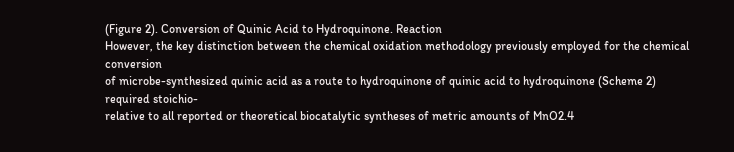(Figure 2). Conversion of Quinic Acid to Hydroquinone. Reaction
However, the key distinction between the chemical oxidation methodology previously employed for the chemical conversion
of microbe-synthesized quinic acid as a route to hydroquinone of quinic acid to hydroquinone (Scheme 2) required stoichio-
relative to all reported or theoretical biocatalytic syntheses of metric amounts of MnO2.4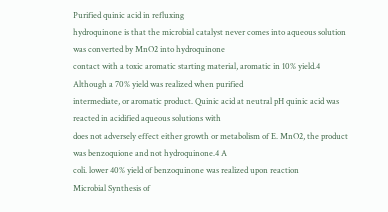Purified quinic acid in refluxing
hydroquinone is that the microbial catalyst never comes into aqueous solution was converted by MnO2 into hydroquinone
contact with a toxic aromatic starting material, aromatic in 10% yield.4 Although a 70% yield was realized when purified
intermediate, or aromatic product. Quinic acid at neutral pH quinic acid was reacted in acidified aqueous solutions with
does not adversely effect either growth or metabolism of E. MnO2, the product was benzoquione and not hydroquinone.4 A
coli. lower 40% yield of benzoquinone was realized upon reaction
Microbial Synthesis of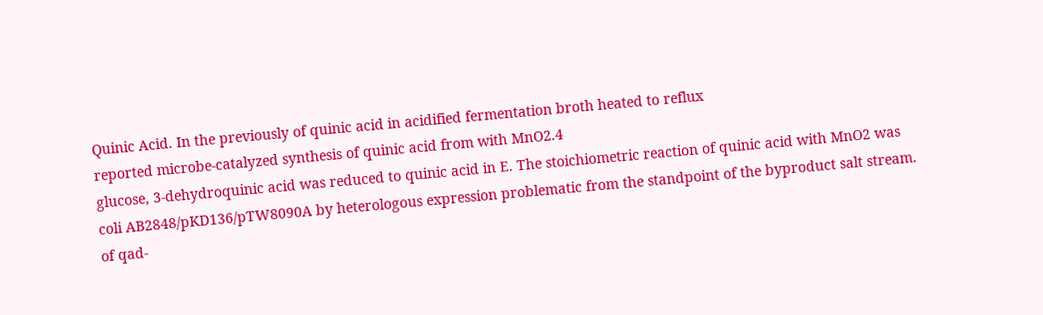Quinic Acid. In the previously of quinic acid in acidified fermentation broth heated to reflux
reported microbe-catalyzed synthesis of quinic acid from with MnO2.4
glucose, 3-dehydroquinic acid was reduced to quinic acid in E. The stoichiometric reaction of quinic acid with MnO2 was
coli AB2848/pKD136/pTW8090A by heterologous expression problematic from the standpoint of the byproduct salt stream.
of qad-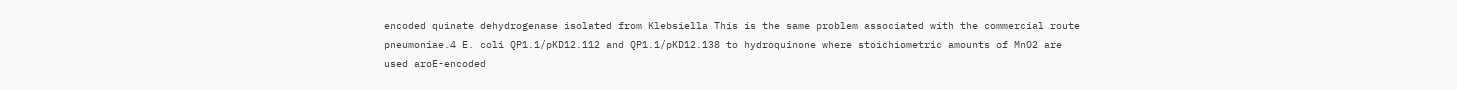encoded quinate dehydrogenase isolated from Klebsiella This is the same problem associated with the commercial route
pneumoniae.4 E. coli QP1.1/pKD12.112 and QP1.1/pKD12.138 to hydroquinone where stoichiometric amounts of MnO2 are
used aroE-encoded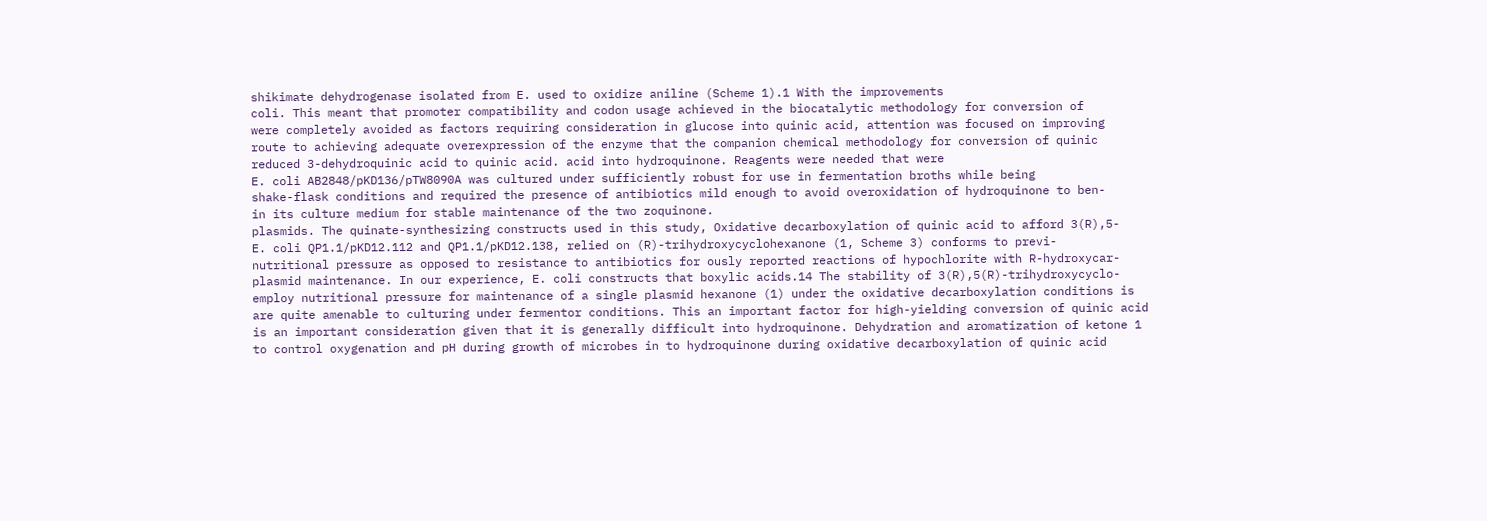shikimate dehydrogenase isolated from E. used to oxidize aniline (Scheme 1).1 With the improvements
coli. This meant that promoter compatibility and codon usage achieved in the biocatalytic methodology for conversion of
were completely avoided as factors requiring consideration in glucose into quinic acid, attention was focused on improving
route to achieving adequate overexpression of the enzyme that the companion chemical methodology for conversion of quinic
reduced 3-dehydroquinic acid to quinic acid. acid into hydroquinone. Reagents were needed that were
E. coli AB2848/pKD136/pTW8090A was cultured under sufficiently robust for use in fermentation broths while being
shake-flask conditions and required the presence of antibiotics mild enough to avoid overoxidation of hydroquinone to ben-
in its culture medium for stable maintenance of the two zoquinone.
plasmids. The quinate-synthesizing constructs used in this study, Oxidative decarboxylation of quinic acid to afford 3(R),5-
E. coli QP1.1/pKD12.112 and QP1.1/pKD12.138, relied on (R)-trihydroxycyclohexanone (1, Scheme 3) conforms to previ-
nutritional pressure as opposed to resistance to antibiotics for ously reported reactions of hypochlorite with R-hydroxycar-
plasmid maintenance. In our experience, E. coli constructs that boxylic acids.14 The stability of 3(R),5(R)-trihydroxycyclo-
employ nutritional pressure for maintenance of a single plasmid hexanone (1) under the oxidative decarboxylation conditions is
are quite amenable to culturing under fermentor conditions. This an important factor for high-yielding conversion of quinic acid
is an important consideration given that it is generally difficult into hydroquinone. Dehydration and aromatization of ketone 1
to control oxygenation and pH during growth of microbes in to hydroquinone during oxidative decarboxylation of quinic acid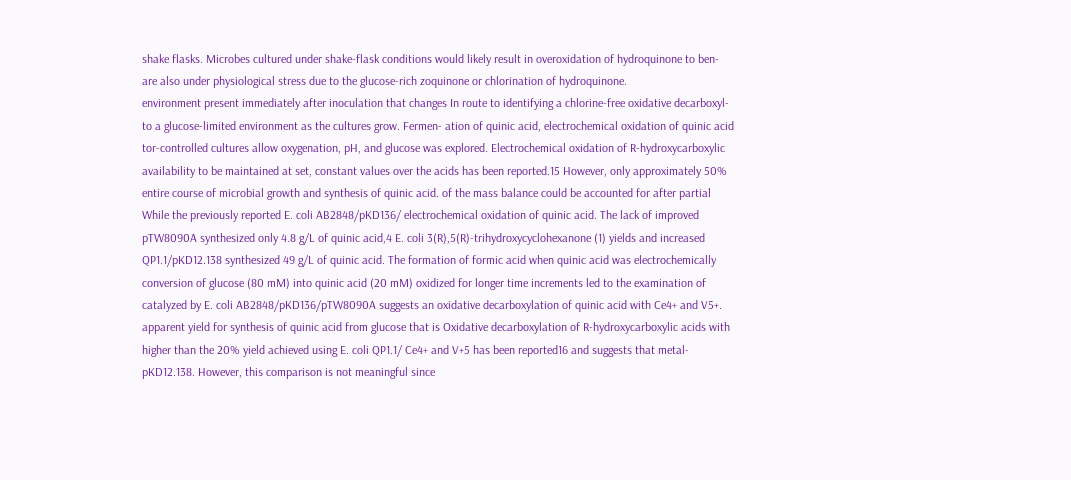shake flasks. Microbes cultured under shake-flask conditions would likely result in overoxidation of hydroquinone to ben-
are also under physiological stress due to the glucose-rich zoquinone or chlorination of hydroquinone.
environment present immediately after inoculation that changes In route to identifying a chlorine-free oxidative decarboxyl-
to a glucose-limited environment as the cultures grow. Fermen- ation of quinic acid, electrochemical oxidation of quinic acid
tor-controlled cultures allow oxygenation, pH, and glucose was explored. Electrochemical oxidation of R-hydroxycarboxylic
availability to be maintained at set, constant values over the acids has been reported.15 However, only approximately 50%
entire course of microbial growth and synthesis of quinic acid. of the mass balance could be accounted for after partial
While the previously reported E. coli AB2848/pKD136/ electrochemical oxidation of quinic acid. The lack of improved
pTW8090A synthesized only 4.8 g/L of quinic acid,4 E. coli 3(R),5(R)-trihydroxycyclohexanone (1) yields and increased
QP1.1/pKD12.138 synthesized 49 g/L of quinic acid. The formation of formic acid when quinic acid was electrochemically
conversion of glucose (80 mM) into quinic acid (20 mM) oxidized for longer time increments led to the examination of
catalyzed by E. coli AB2848/pKD136/pTW8090A suggests an oxidative decarboxylation of quinic acid with Ce4+ and V5+.
apparent yield for synthesis of quinic acid from glucose that is Oxidative decarboxylation of R-hydroxycarboxylic acids with
higher than the 20% yield achieved using E. coli QP1.1/ Ce4+ and V+5 has been reported16 and suggests that metal-
pKD12.138. However, this comparison is not meaningful since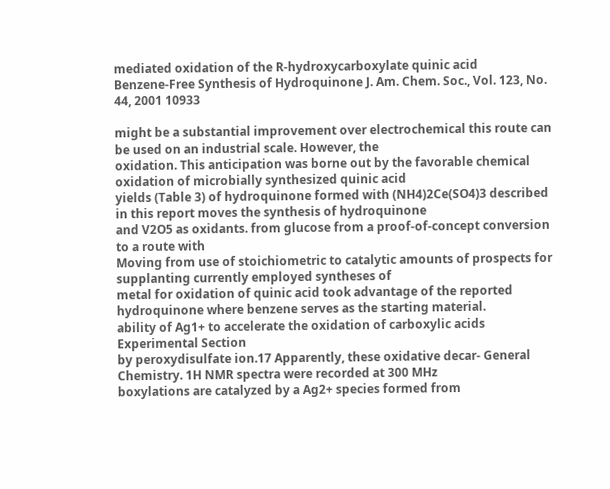mediated oxidation of the R-hydroxycarboxylate quinic acid
Benzene-Free Synthesis of Hydroquinone J. Am. Chem. Soc., Vol. 123, No. 44, 2001 10933

might be a substantial improvement over electrochemical this route can be used on an industrial scale. However, the
oxidation. This anticipation was borne out by the favorable chemical oxidation of microbially synthesized quinic acid
yields (Table 3) of hydroquinone formed with (NH4)2Ce(SO4)3 described in this report moves the synthesis of hydroquinone
and V2O5 as oxidants. from glucose from a proof-of-concept conversion to a route with
Moving from use of stoichiometric to catalytic amounts of prospects for supplanting currently employed syntheses of
metal for oxidation of quinic acid took advantage of the reported hydroquinone where benzene serves as the starting material.
ability of Ag1+ to accelerate the oxidation of carboxylic acids Experimental Section
by peroxydisulfate ion.17 Apparently, these oxidative decar- General Chemistry. 1H NMR spectra were recorded at 300 MHz
boxylations are catalyzed by a Ag2+ species formed from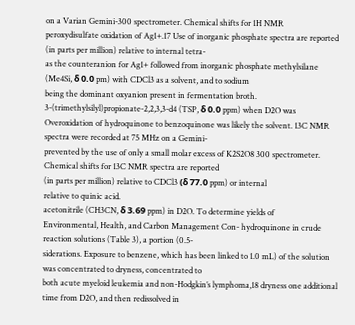on a Varian Gemini-300 spectrometer. Chemical shifts for 1H NMR
peroxydisulfate oxidation of Ag1+.17 Use of inorganic phosphate spectra are reported (in parts per million) relative to internal tetra-
as the counteranion for Ag1+ followed from inorganic phosphate methylsilane (Me4Si, δ 0.0 pm) with CDCl3 as a solvent, and to sodium
being the dominant oxyanion present in fermentation broth. 3-(trimethylsilyl)propionate-2,2,3,3-d4 (TSP, δ 0.0 ppm) when D2O was
Overoxidation of hydroquinone to benzoquinone was likely the solvent. 13C NMR spectra were recorded at 75 MHz on a Gemini-
prevented by the use of only a small molar excess of K2S2O8 300 spectrometer. Chemical shifts for 13C NMR spectra are reported
(in parts per million) relative to CDCl3 (δ 77.0 ppm) or internal
relative to quinic acid.
acetonitrile (CH3CN, δ 3.69 ppm) in D2O. To determine yields of
Environmental, Health, and Carbon Management Con- hydroquinone in crude reaction solutions (Table 3), a portion (0.5-
siderations. Exposure to benzene, which has been linked to 1.0 mL) of the solution was concentrated to dryness, concentrated to
both acute myeloid leukemia and non-Hodgkin’s lymphoma,18 dryness one additional time from D2O, and then redissolved in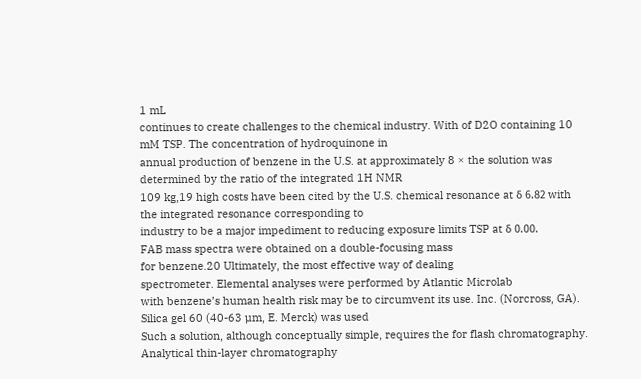1 mL
continues to create challenges to the chemical industry. With of D2O containing 10 mM TSP. The concentration of hydroquinone in
annual production of benzene in the U.S. at approximately 8 × the solution was determined by the ratio of the integrated 1H NMR
109 kg,19 high costs have been cited by the U.S. chemical resonance at δ 6.82 with the integrated resonance corresponding to
industry to be a major impediment to reducing exposure limits TSP at δ 0.00.
FAB mass spectra were obtained on a double-focusing mass
for benzene.20 Ultimately, the most effective way of dealing
spectrometer. Elemental analyses were performed by Atlantic Microlab
with benzene’s human health risk may be to circumvent its use. Inc. (Norcross, GA). Silica gel 60 (40-63 µm, E. Merck) was used
Such a solution, although conceptually simple, requires the for flash chromatography. Analytical thin-layer chromatography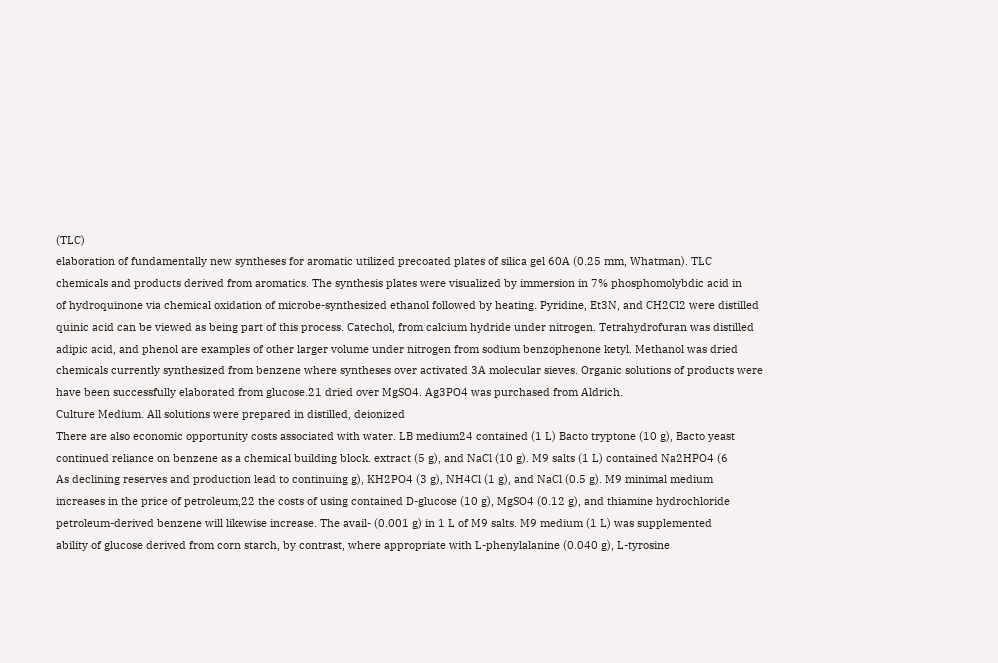(TLC)
elaboration of fundamentally new syntheses for aromatic utilized precoated plates of silica gel 60A (0.25 mm, Whatman). TLC
chemicals and products derived from aromatics. The synthesis plates were visualized by immersion in 7% phosphomolybdic acid in
of hydroquinone via chemical oxidation of microbe-synthesized ethanol followed by heating. Pyridine, Et3N, and CH2Cl2 were distilled
quinic acid can be viewed as being part of this process. Catechol, from calcium hydride under nitrogen. Tetrahydrofuran was distilled
adipic acid, and phenol are examples of other larger volume under nitrogen from sodium benzophenone ketyl. Methanol was dried
chemicals currently synthesized from benzene where syntheses over activated 3A molecular sieves. Organic solutions of products were
have been successfully elaborated from glucose.21 dried over MgSO4. Ag3PO4 was purchased from Aldrich.
Culture Medium. All solutions were prepared in distilled, deionized
There are also economic opportunity costs associated with water. LB medium24 contained (1 L) Bacto tryptone (10 g), Bacto yeast
continued reliance on benzene as a chemical building block. extract (5 g), and NaCl (10 g). M9 salts (1 L) contained Na2HPO4 (6
As declining reserves and production lead to continuing g), KH2PO4 (3 g), NH4Cl (1 g), and NaCl (0.5 g). M9 minimal medium
increases in the price of petroleum,22 the costs of using contained D-glucose (10 g), MgSO4 (0.12 g), and thiamine hydrochloride
petroleum-derived benzene will likewise increase. The avail- (0.001 g) in 1 L of M9 salts. M9 medium (1 L) was supplemented
ability of glucose derived from corn starch, by contrast, where appropriate with L-phenylalanine (0.040 g), L-tyrosine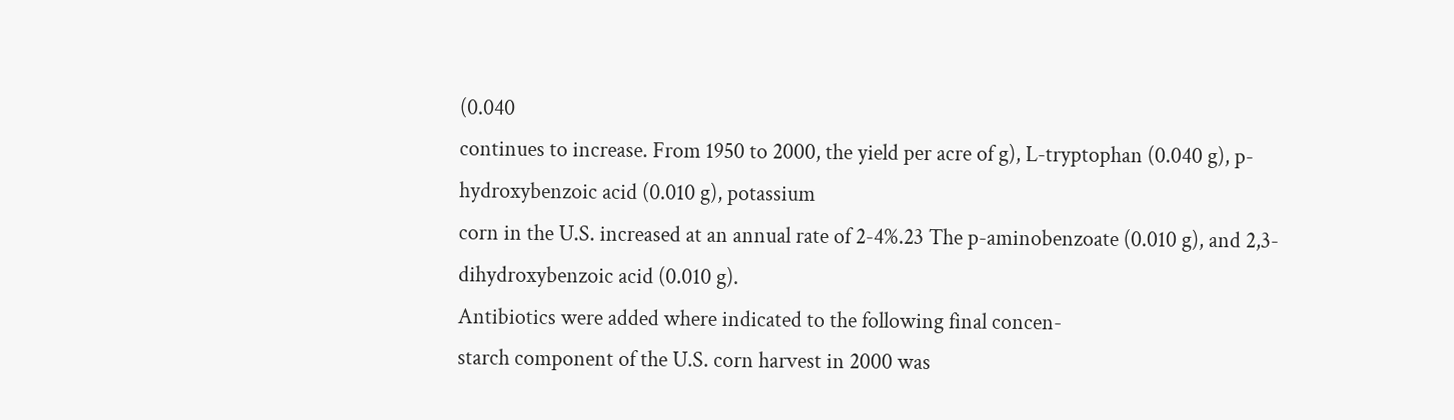(0.040
continues to increase. From 1950 to 2000, the yield per acre of g), L-tryptophan (0.040 g), p-hydroxybenzoic acid (0.010 g), potassium
corn in the U.S. increased at an annual rate of 2-4%.23 The p-aminobenzoate (0.010 g), and 2,3-dihydroxybenzoic acid (0.010 g).
Antibiotics were added where indicated to the following final concen-
starch component of the U.S. corn harvest in 2000 was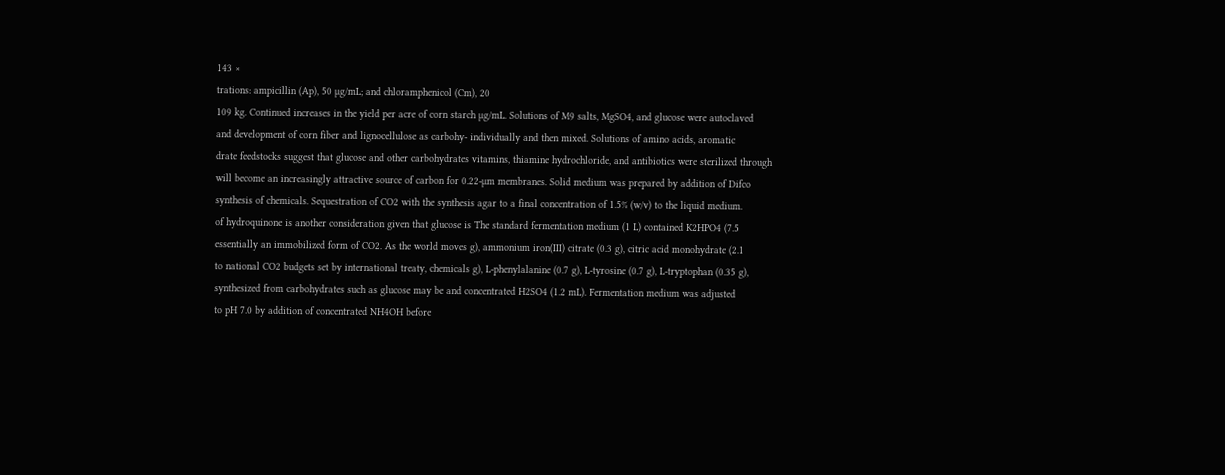143 ×
trations: ampicillin (Ap), 50 µg/mL; and chloramphenicol (Cm), 20
109 kg. Continued increases in the yield per acre of corn starch µg/mL. Solutions of M9 salts, MgSO4, and glucose were autoclaved
and development of corn fiber and lignocellulose as carbohy- individually and then mixed. Solutions of amino acids, aromatic
drate feedstocks suggest that glucose and other carbohydrates vitamins, thiamine hydrochloride, and antibiotics were sterilized through
will become an increasingly attractive source of carbon for 0.22-µm membranes. Solid medium was prepared by addition of Difco
synthesis of chemicals. Sequestration of CO2 with the synthesis agar to a final concentration of 1.5% (w/v) to the liquid medium.
of hydroquinone is another consideration given that glucose is The standard fermentation medium (1 L) contained K2HPO4 (7.5
essentially an immobilized form of CO2. As the world moves g), ammonium iron(III) citrate (0.3 g), citric acid monohydrate (2.1
to national CO2 budgets set by international treaty, chemicals g), L-phenylalanine (0.7 g), L-tyrosine (0.7 g), L-tryptophan (0.35 g),
synthesized from carbohydrates such as glucose may be and concentrated H2SO4 (1.2 mL). Fermentation medium was adjusted
to pH 7.0 by addition of concentrated NH4OH before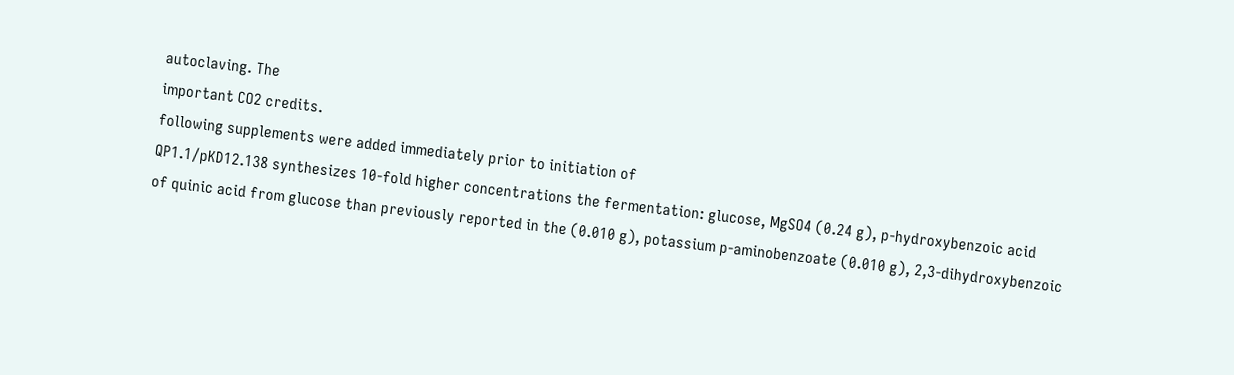autoclaving. The
important CO2 credits.
following supplements were added immediately prior to initiation of
QP1.1/pKD12.138 synthesizes 10-fold higher concentrations the fermentation: glucose, MgSO4 (0.24 g), p-hydroxybenzoic acid
of quinic acid from glucose than previously reported in the (0.010 g), potassium p-aminobenzoate (0.010 g), 2,3-dihydroxybenzoic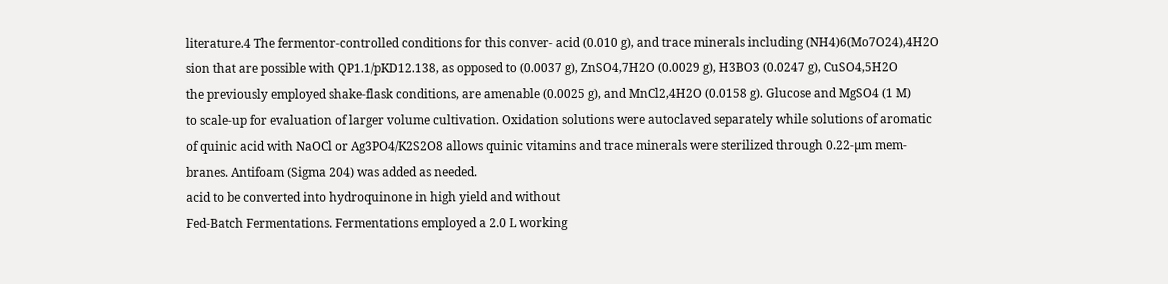literature.4 The fermentor-controlled conditions for this conver- acid (0.010 g), and trace minerals including (NH4)6(Mo7O24)‚4H2O
sion that are possible with QP1.1/pKD12.138, as opposed to (0.0037 g), ZnSO4‚7H2O (0.0029 g), H3BO3 (0.0247 g), CuSO4‚5H2O
the previously employed shake-flask conditions, are amenable (0.0025 g), and MnCl2‚4H2O (0.0158 g). Glucose and MgSO4 (1 M)
to scale-up for evaluation of larger volume cultivation. Oxidation solutions were autoclaved separately while solutions of aromatic
of quinic acid with NaOCl or Ag3PO4/K2S2O8 allows quinic vitamins and trace minerals were sterilized through 0.22-µm mem-
branes. Antifoam (Sigma 204) was added as needed.
acid to be converted into hydroquinone in high yield and without
Fed-Batch Fermentations. Fermentations employed a 2.0 L working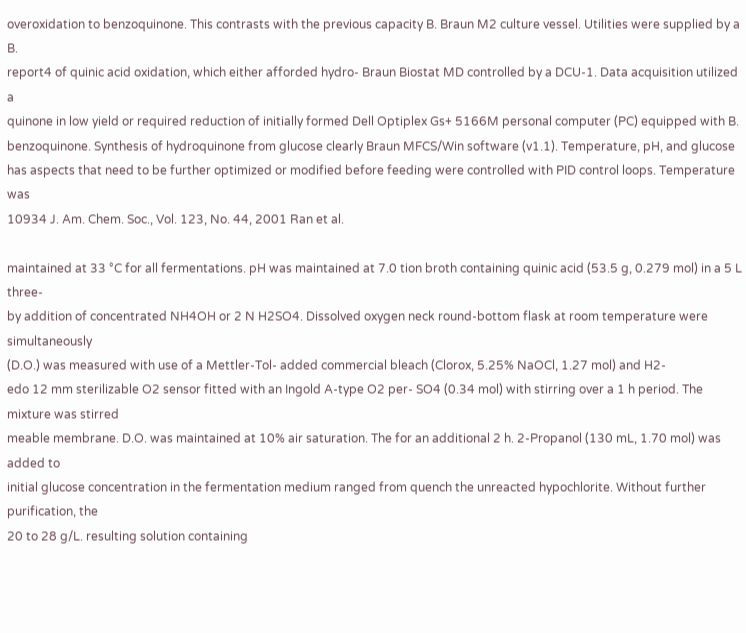overoxidation to benzoquinone. This contrasts with the previous capacity B. Braun M2 culture vessel. Utilities were supplied by a B.
report4 of quinic acid oxidation, which either afforded hydro- Braun Biostat MD controlled by a DCU-1. Data acquisition utilized a
quinone in low yield or required reduction of initially formed Dell Optiplex Gs+ 5166M personal computer (PC) equipped with B.
benzoquinone. Synthesis of hydroquinone from glucose clearly Braun MFCS/Win software (v1.1). Temperature, pH, and glucose
has aspects that need to be further optimized or modified before feeding were controlled with PID control loops. Temperature was
10934 J. Am. Chem. Soc., Vol. 123, No. 44, 2001 Ran et al.

maintained at 33 °C for all fermentations. pH was maintained at 7.0 tion broth containing quinic acid (53.5 g, 0.279 mol) in a 5 L three-
by addition of concentrated NH4OH or 2 N H2SO4. Dissolved oxygen neck round-bottom flask at room temperature were simultaneously
(D.O.) was measured with use of a Mettler-Tol- added commercial bleach (Clorox, 5.25% NaOCl, 1.27 mol) and H2-
edo 12 mm sterilizable O2 sensor fitted with an Ingold A-type O2 per- SO4 (0.34 mol) with stirring over a 1 h period. The mixture was stirred
meable membrane. D.O. was maintained at 10% air saturation. The for an additional 2 h. 2-Propanol (130 mL, 1.70 mol) was added to
initial glucose concentration in the fermentation medium ranged from quench the unreacted hypochlorite. Without further purification, the
20 to 28 g/L. resulting solution containing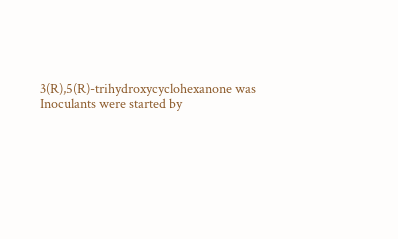3(R),5(R)-trihydroxycyclohexanone was
Inoculants were started by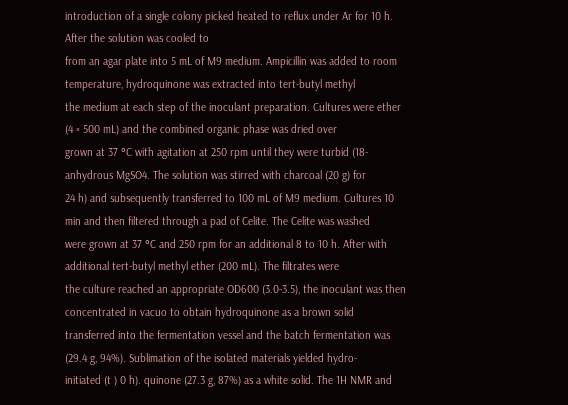introduction of a single colony picked heated to reflux under Ar for 10 h. After the solution was cooled to
from an agar plate into 5 mL of M9 medium. Ampicillin was added to room temperature, hydroquinone was extracted into tert-butyl methyl
the medium at each step of the inoculant preparation. Cultures were ether (4 × 500 mL) and the combined organic phase was dried over
grown at 37 °C with agitation at 250 rpm until they were turbid (18- anhydrous MgSO4. The solution was stirred with charcoal (20 g) for
24 h) and subsequently transferred to 100 mL of M9 medium. Cultures 10 min and then filtered through a pad of Celite. The Celite was washed
were grown at 37 °C and 250 rpm for an additional 8 to 10 h. After with additional tert-butyl methyl ether (200 mL). The filtrates were
the culture reached an appropriate OD600 (3.0-3.5), the inoculant was then concentrated in vacuo to obtain hydroquinone as a brown solid
transferred into the fermentation vessel and the batch fermentation was (29.4 g, 94%). Sublimation of the isolated materials yielded hydro-
initiated (t ) 0 h). quinone (27.3 g, 87%) as a white solid. The 1H NMR and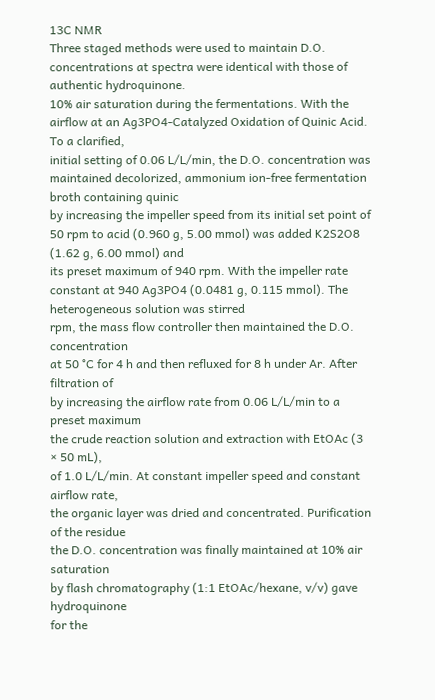13C NMR
Three staged methods were used to maintain D.O. concentrations at spectra were identical with those of authentic hydroquinone.
10% air saturation during the fermentations. With the airflow at an Ag3PO4-Catalyzed Oxidation of Quinic Acid. To a clarified,
initial setting of 0.06 L/L/min, the D.O. concentration was maintained decolorized, ammonium ion-free fermentation broth containing quinic
by increasing the impeller speed from its initial set point of 50 rpm to acid (0.960 g, 5.00 mmol) was added K2S2O8 (1.62 g, 6.00 mmol) and
its preset maximum of 940 rpm. With the impeller rate constant at 940 Ag3PO4 (0.0481 g, 0.115 mmol). The heterogeneous solution was stirred
rpm, the mass flow controller then maintained the D.O. concentration
at 50 °C for 4 h and then refluxed for 8 h under Ar. After filtration of
by increasing the airflow rate from 0.06 L/L/min to a preset maximum
the crude reaction solution and extraction with EtOAc (3 × 50 mL),
of 1.0 L/L/min. At constant impeller speed and constant airflow rate,
the organic layer was dried and concentrated. Purification of the residue
the D.O. concentration was finally maintained at 10% air saturation
by flash chromatography (1:1 EtOAc/hexane, v/v) gave hydroquinone
for the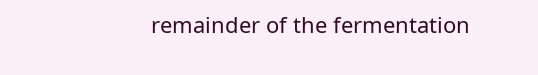remainder of the fermentation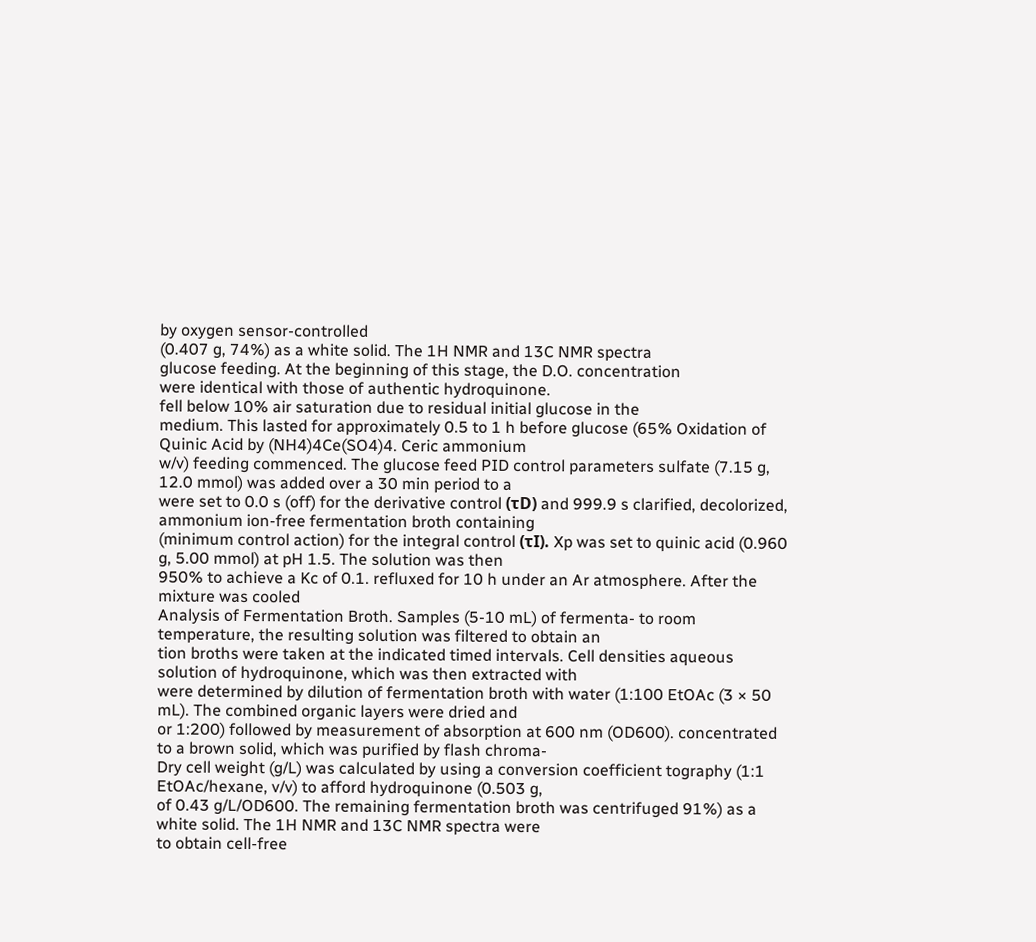by oxygen sensor-controlled
(0.407 g, 74%) as a white solid. The 1H NMR and 13C NMR spectra
glucose feeding. At the beginning of this stage, the D.O. concentration
were identical with those of authentic hydroquinone.
fell below 10% air saturation due to residual initial glucose in the
medium. This lasted for approximately 0.5 to 1 h before glucose (65% Oxidation of Quinic Acid by (NH4)4Ce(SO4)4. Ceric ammonium
w/v) feeding commenced. The glucose feed PID control parameters sulfate (7.15 g, 12.0 mmol) was added over a 30 min period to a
were set to 0.0 s (off) for the derivative control (τD) and 999.9 s clarified, decolorized, ammonium ion-free fermentation broth containing
(minimum control action) for the integral control (τI). Xp was set to quinic acid (0.960 g, 5.00 mmol) at pH 1.5. The solution was then
950% to achieve a Kc of 0.1. refluxed for 10 h under an Ar atmosphere. After the mixture was cooled
Analysis of Fermentation Broth. Samples (5-10 mL) of fermenta- to room temperature, the resulting solution was filtered to obtain an
tion broths were taken at the indicated timed intervals. Cell densities aqueous solution of hydroquinone, which was then extracted with
were determined by dilution of fermentation broth with water (1:100 EtOAc (3 × 50 mL). The combined organic layers were dried and
or 1:200) followed by measurement of absorption at 600 nm (OD600). concentrated to a brown solid, which was purified by flash chroma-
Dry cell weight (g/L) was calculated by using a conversion coefficient tography (1:1 EtOAc/hexane, v/v) to afford hydroquinone (0.503 g,
of 0.43 g/L/OD600. The remaining fermentation broth was centrifuged 91%) as a white solid. The 1H NMR and 13C NMR spectra were
to obtain cell-free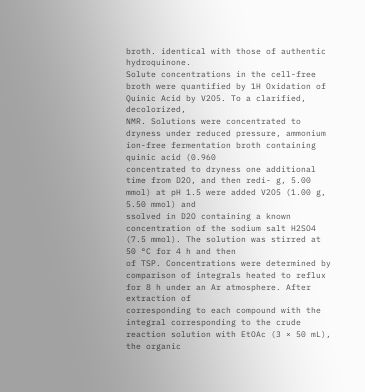broth. identical with those of authentic hydroquinone.
Solute concentrations in the cell-free broth were quantified by 1H Oxidation of Quinic Acid by V2O5. To a clarified, decolorized,
NMR. Solutions were concentrated to dryness under reduced pressure, ammonium ion-free fermentation broth containing quinic acid (0.960
concentrated to dryness one additional time from D2O, and then redi- g, 5.00 mmol) at pH 1.5 were added V2O5 (1.00 g, 5.50 mmol) and
ssolved in D2O containing a known concentration of the sodium salt H2SO4 (7.5 mmol). The solution was stirred at 50 °C for 4 h and then
of TSP. Concentrations were determined by comparison of integrals heated to reflux for 8 h under an Ar atmosphere. After extraction of
corresponding to each compound with the integral corresponding to the crude reaction solution with EtOAc (3 × 50 mL), the organic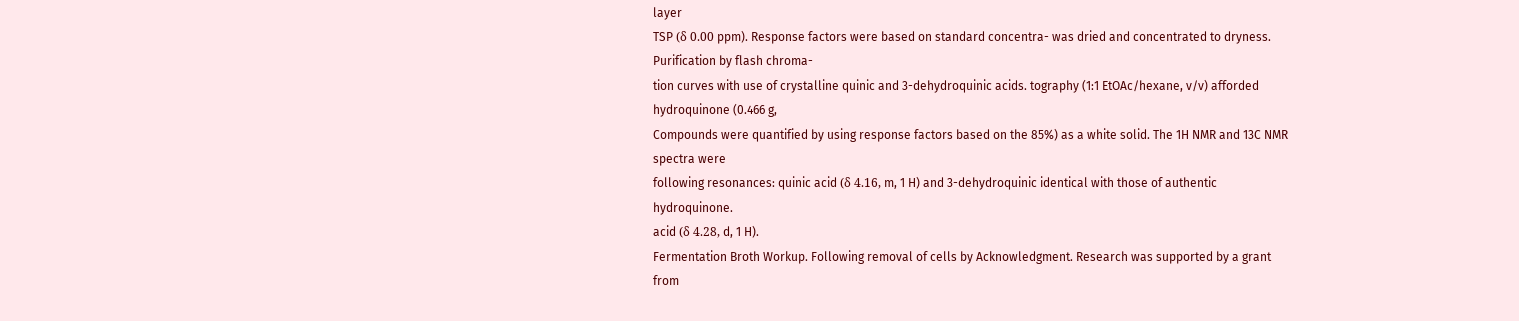layer
TSP (δ 0.00 ppm). Response factors were based on standard concentra- was dried and concentrated to dryness. Purification by flash chroma-
tion curves with use of crystalline quinic and 3-dehydroquinic acids. tography (1:1 EtOAc/hexane, v/v) afforded hydroquinone (0.466 g,
Compounds were quantified by using response factors based on the 85%) as a white solid. The 1H NMR and 13C NMR spectra were
following resonances: quinic acid (δ 4.16, m, 1 H) and 3-dehydroquinic identical with those of authentic hydroquinone.
acid (δ 4.28, d, 1 H).
Fermentation Broth Workup. Following removal of cells by Acknowledgment. Research was supported by a grant from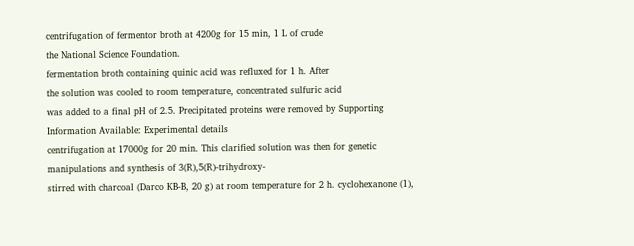centrifugation of fermentor broth at 4200g for 15 min, 1 L of crude
the National Science Foundation.
fermentation broth containing quinic acid was refluxed for 1 h. After
the solution was cooled to room temperature, concentrated sulfuric acid
was added to a final pH of 2.5. Precipitated proteins were removed by Supporting Information Available: Experimental details
centrifugation at 17000g for 20 min. This clarified solution was then for genetic manipulations and synthesis of 3(R),5(R)-trihydroxy-
stirred with charcoal (Darco KB-B, 20 g) at room temperature for 2 h. cyclohexanone (1),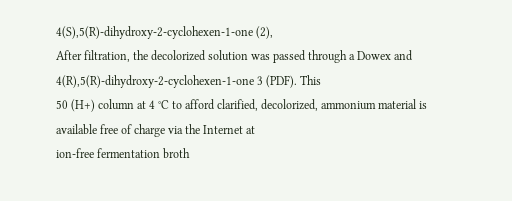4(S),5(R)-dihydroxy-2-cyclohexen-1-one (2),
After filtration, the decolorized solution was passed through a Dowex and 4(R),5(R)-dihydroxy-2-cyclohexen-1-one 3 (PDF). This
50 (H+) column at 4 °C to afford clarified, decolorized, ammonium material is available free of charge via the Internet at
ion-free fermentation broth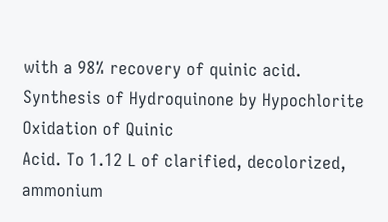with a 98% recovery of quinic acid.
Synthesis of Hydroquinone by Hypochlorite Oxidation of Quinic
Acid. To 1.12 L of clarified, decolorized, ammonium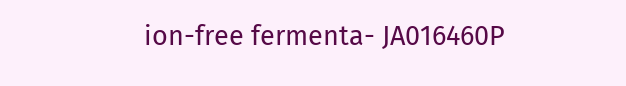ion-free fermenta- JA016460P